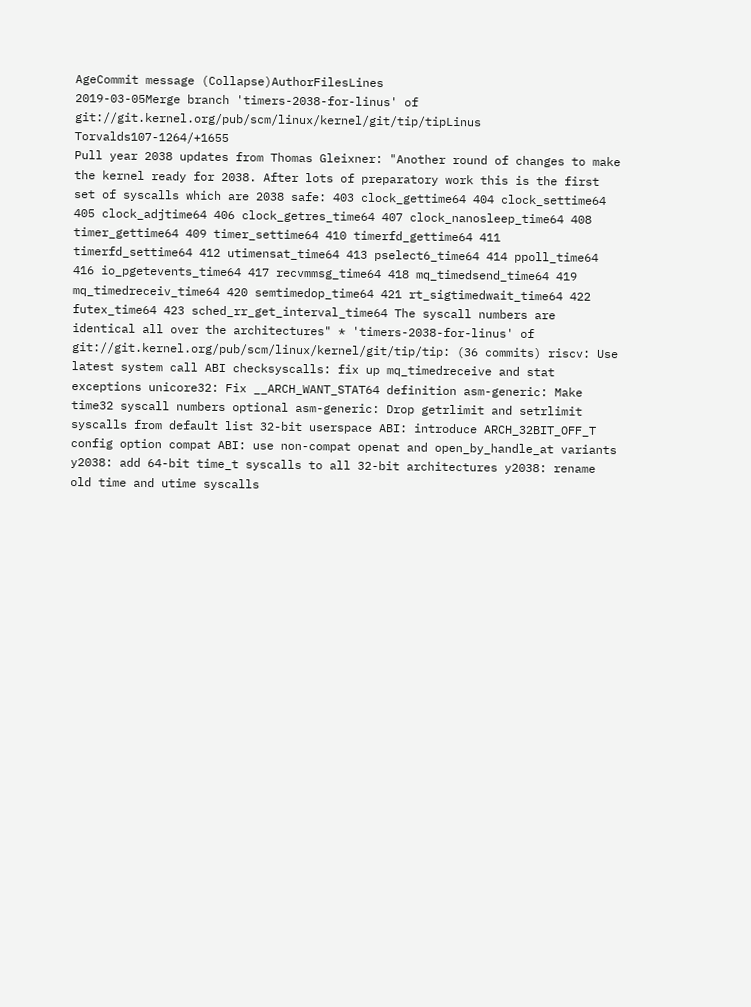AgeCommit message (Collapse)AuthorFilesLines
2019-03-05Merge branch 'timers-2038-for-linus' of git://git.kernel.org/pub/scm/linux/kernel/git/tip/tipLinus Torvalds107-1264/+1655
Pull year 2038 updates from Thomas Gleixner: "Another round of changes to make the kernel ready for 2038. After lots of preparatory work this is the first set of syscalls which are 2038 safe: 403 clock_gettime64 404 clock_settime64 405 clock_adjtime64 406 clock_getres_time64 407 clock_nanosleep_time64 408 timer_gettime64 409 timer_settime64 410 timerfd_gettime64 411 timerfd_settime64 412 utimensat_time64 413 pselect6_time64 414 ppoll_time64 416 io_pgetevents_time64 417 recvmmsg_time64 418 mq_timedsend_time64 419 mq_timedreceiv_time64 420 semtimedop_time64 421 rt_sigtimedwait_time64 422 futex_time64 423 sched_rr_get_interval_time64 The syscall numbers are identical all over the architectures" * 'timers-2038-for-linus' of git://git.kernel.org/pub/scm/linux/kernel/git/tip/tip: (36 commits) riscv: Use latest system call ABI checksyscalls: fix up mq_timedreceive and stat exceptions unicore32: Fix __ARCH_WANT_STAT64 definition asm-generic: Make time32 syscall numbers optional asm-generic: Drop getrlimit and setrlimit syscalls from default list 32-bit userspace ABI: introduce ARCH_32BIT_OFF_T config option compat ABI: use non-compat openat and open_by_handle_at variants y2038: add 64-bit time_t syscalls to all 32-bit architectures y2038: rename old time and utime syscalls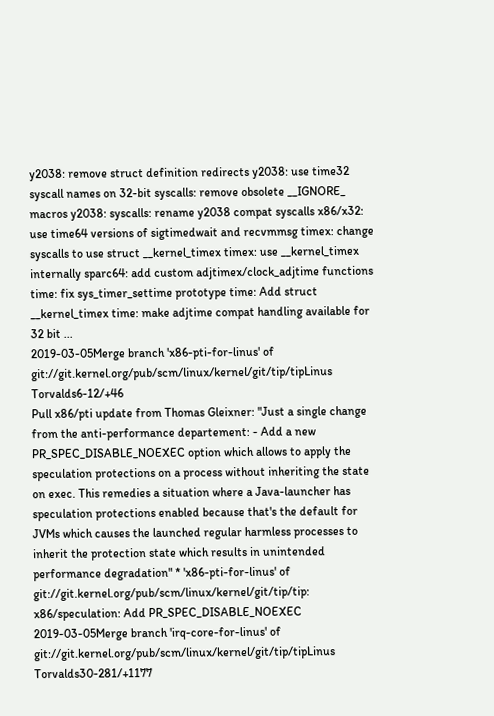y2038: remove struct definition redirects y2038: use time32 syscall names on 32-bit syscalls: remove obsolete __IGNORE_ macros y2038: syscalls: rename y2038 compat syscalls x86/x32: use time64 versions of sigtimedwait and recvmmsg timex: change syscalls to use struct __kernel_timex timex: use __kernel_timex internally sparc64: add custom adjtimex/clock_adjtime functions time: fix sys_timer_settime prototype time: Add struct __kernel_timex time: make adjtime compat handling available for 32 bit ...
2019-03-05Merge branch 'x86-pti-for-linus' of git://git.kernel.org/pub/scm/linux/kernel/git/tip/tipLinus Torvalds6-12/+46
Pull x86/pti update from Thomas Gleixner: "Just a single change from the anti-performance departement: - Add a new PR_SPEC_DISABLE_NOEXEC option which allows to apply the speculation protections on a process without inheriting the state on exec. This remedies a situation where a Java-launcher has speculation protections enabled because that's the default for JVMs which causes the launched regular harmless processes to inherit the protection state which results in unintended performance degradation" * 'x86-pti-for-linus' of git://git.kernel.org/pub/scm/linux/kernel/git/tip/tip: x86/speculation: Add PR_SPEC_DISABLE_NOEXEC
2019-03-05Merge branch 'irq-core-for-linus' of git://git.kernel.org/pub/scm/linux/kernel/git/tip/tipLinus Torvalds30-281/+1177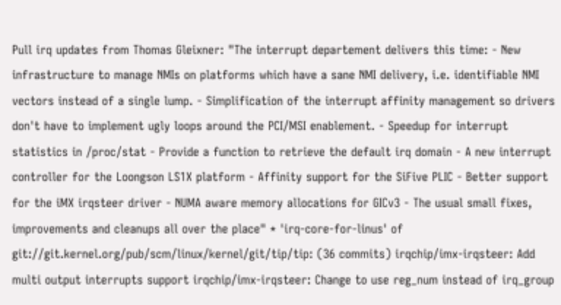Pull irq updates from Thomas Gleixner: "The interrupt departement delivers this time: - New infrastructure to manage NMIs on platforms which have a sane NMI delivery, i.e. identifiable NMI vectors instead of a single lump. - Simplification of the interrupt affinity management so drivers don't have to implement ugly loops around the PCI/MSI enablement. - Speedup for interrupt statistics in /proc/stat - Provide a function to retrieve the default irq domain - A new interrupt controller for the Loongson LS1X platform - Affinity support for the SiFive PLIC - Better support for the iMX irqsteer driver - NUMA aware memory allocations for GICv3 - The usual small fixes, improvements and cleanups all over the place" * 'irq-core-for-linus' of git://git.kernel.org/pub/scm/linux/kernel/git/tip/tip: (36 commits) irqchip/imx-irqsteer: Add multi output interrupts support irqchip/imx-irqsteer: Change to use reg_num instead of irq_group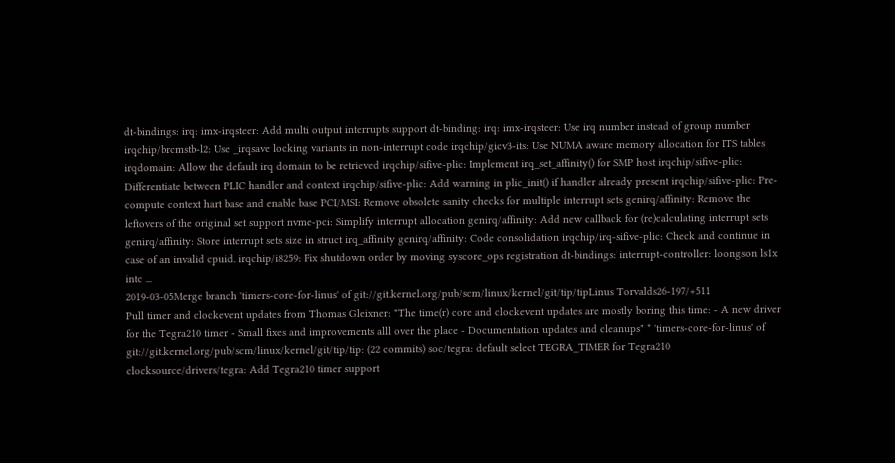dt-bindings: irq: imx-irqsteer: Add multi output interrupts support dt-binding: irq: imx-irqsteer: Use irq number instead of group number irqchip/brcmstb-l2: Use _irqsave locking variants in non-interrupt code irqchip/gicv3-its: Use NUMA aware memory allocation for ITS tables irqdomain: Allow the default irq domain to be retrieved irqchip/sifive-plic: Implement irq_set_affinity() for SMP host irqchip/sifive-plic: Differentiate between PLIC handler and context irqchip/sifive-plic: Add warning in plic_init() if handler already present irqchip/sifive-plic: Pre-compute context hart base and enable base PCI/MSI: Remove obsolete sanity checks for multiple interrupt sets genirq/affinity: Remove the leftovers of the original set support nvme-pci: Simplify interrupt allocation genirq/affinity: Add new callback for (re)calculating interrupt sets genirq/affinity: Store interrupt sets size in struct irq_affinity genirq/affinity: Code consolidation irqchip/irq-sifive-plic: Check and continue in case of an invalid cpuid. irqchip/i8259: Fix shutdown order by moving syscore_ops registration dt-bindings: interrupt-controller: loongson ls1x intc ...
2019-03-05Merge branch 'timers-core-for-linus' of git://git.kernel.org/pub/scm/linux/kernel/git/tip/tipLinus Torvalds26-197/+511
Pull timer and clockevent updates from Thomas Gleixner: "The time(r) core and clockevent updates are mostly boring this time: - A new driver for the Tegra210 timer - Small fixes and improvements alll over the place - Documentation updates and cleanups" * 'timers-core-for-linus' of git://git.kernel.org/pub/scm/linux/kernel/git/tip/tip: (22 commits) soc/tegra: default select TEGRA_TIMER for Tegra210 clocksource/drivers/tegra: Add Tegra210 timer support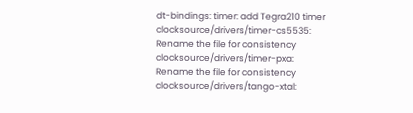dt-bindings: timer: add Tegra210 timer clocksource/drivers/timer-cs5535: Rename the file for consistency clocksource/drivers/timer-pxa: Rename the file for consistency clocksource/drivers/tango-xtal: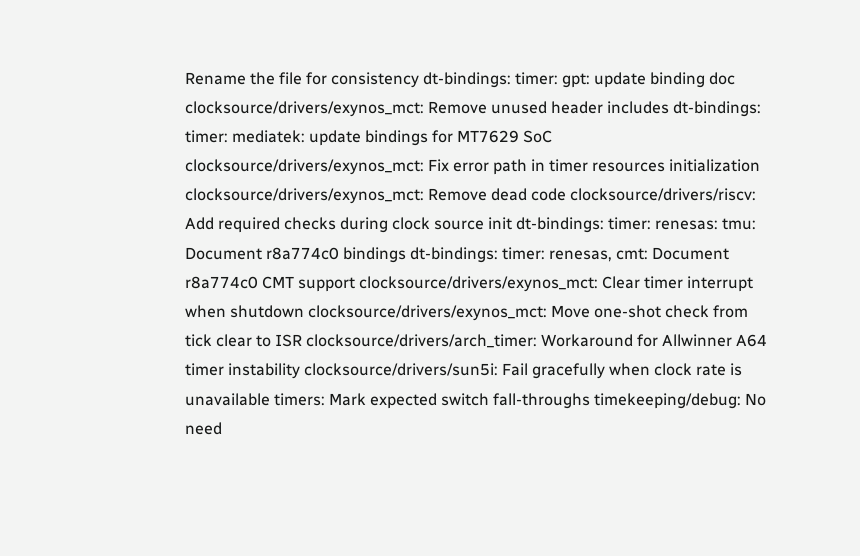Rename the file for consistency dt-bindings: timer: gpt: update binding doc clocksource/drivers/exynos_mct: Remove unused header includes dt-bindings: timer: mediatek: update bindings for MT7629 SoC clocksource/drivers/exynos_mct: Fix error path in timer resources initialization clocksource/drivers/exynos_mct: Remove dead code clocksource/drivers/riscv: Add required checks during clock source init dt-bindings: timer: renesas: tmu: Document r8a774c0 bindings dt-bindings: timer: renesas, cmt: Document r8a774c0 CMT support clocksource/drivers/exynos_mct: Clear timer interrupt when shutdown clocksource/drivers/exynos_mct: Move one-shot check from tick clear to ISR clocksource/drivers/arch_timer: Workaround for Allwinner A64 timer instability clocksource/drivers/sun5i: Fail gracefully when clock rate is unavailable timers: Mark expected switch fall-throughs timekeeping/debug: No need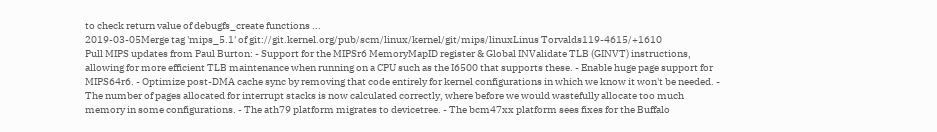to check return value of debugfs_create functions ...
2019-03-05Merge tag 'mips_5.1' of git://git.kernel.org/pub/scm/linux/kernel/git/mips/linuxLinus Torvalds119-4615/+1610
Pull MIPS updates from Paul Burton: - Support for the MIPSr6 MemoryMapID register & Global INValidate TLB (GINVT) instructions, allowing for more efficient TLB maintenance when running on a CPU such as the I6500 that supports these. - Enable huge page support for MIPS64r6. - Optimize post-DMA cache sync by removing that code entirely for kernel configurations in which we know it won't be needed. - The number of pages allocated for interrupt stacks is now calculated correctly, where before we would wastefully allocate too much memory in some configurations. - The ath79 platform migrates to devicetree. - The bcm47xx platform sees fixes for the Buffalo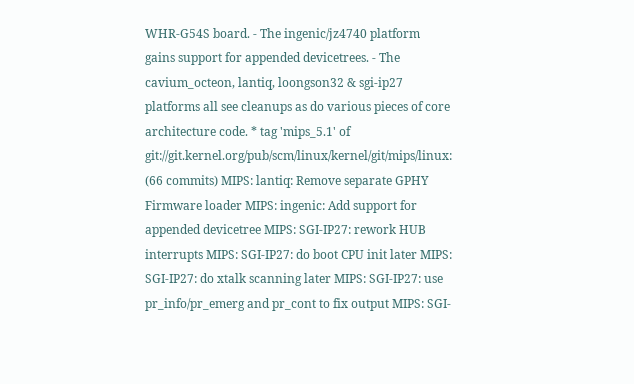WHR-G54S board. - The ingenic/jz4740 platform gains support for appended devicetrees. - The cavium_octeon, lantiq, loongson32 & sgi-ip27 platforms all see cleanups as do various pieces of core architecture code. * tag 'mips_5.1' of git://git.kernel.org/pub/scm/linux/kernel/git/mips/linux: (66 commits) MIPS: lantiq: Remove separate GPHY Firmware loader MIPS: ingenic: Add support for appended devicetree MIPS: SGI-IP27: rework HUB interrupts MIPS: SGI-IP27: do boot CPU init later MIPS: SGI-IP27: do xtalk scanning later MIPS: SGI-IP27: use pr_info/pr_emerg and pr_cont to fix output MIPS: SGI-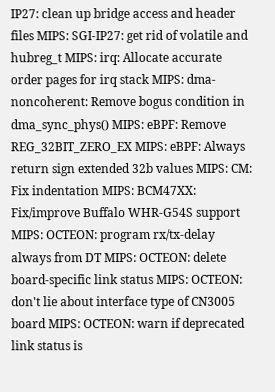IP27: clean up bridge access and header files MIPS: SGI-IP27: get rid of volatile and hubreg_t MIPS: irq: Allocate accurate order pages for irq stack MIPS: dma-noncoherent: Remove bogus condition in dma_sync_phys() MIPS: eBPF: Remove REG_32BIT_ZERO_EX MIPS: eBPF: Always return sign extended 32b values MIPS: CM: Fix indentation MIPS: BCM47XX: Fix/improve Buffalo WHR-G54S support MIPS: OCTEON: program rx/tx-delay always from DT MIPS: OCTEON: delete board-specific link status MIPS: OCTEON: don't lie about interface type of CN3005 board MIPS: OCTEON: warn if deprecated link status is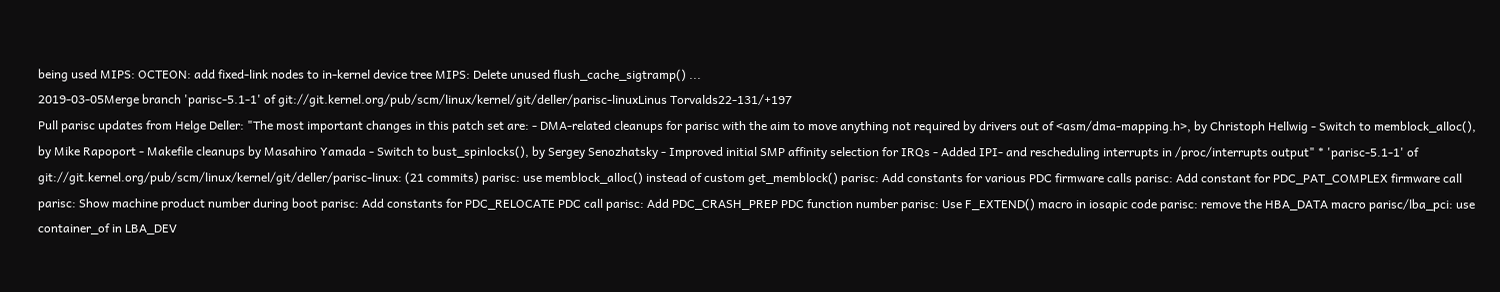being used MIPS: OCTEON: add fixed-link nodes to in-kernel device tree MIPS: Delete unused flush_cache_sigtramp() ...
2019-03-05Merge branch 'parisc-5.1-1' of git://git.kernel.org/pub/scm/linux/kernel/git/deller/parisc-linuxLinus Torvalds22-131/+197
Pull parisc updates from Helge Deller: "The most important changes in this patch set are: - DMA-related cleanups for parisc with the aim to move anything not required by drivers out of <asm/dma-mapping.h>, by Christoph Hellwig - Switch to memblock_alloc(), by Mike Rapoport - Makefile cleanups by Masahiro Yamada - Switch to bust_spinlocks(), by Sergey Senozhatsky - Improved initial SMP affinity selection for IRQs - Added IPI- and rescheduling interrupts in /proc/interrupts output" * 'parisc-5.1-1' of git://git.kernel.org/pub/scm/linux/kernel/git/deller/parisc-linux: (21 commits) parisc: use memblock_alloc() instead of custom get_memblock() parisc: Add constants for various PDC firmware calls parisc: Add constant for PDC_PAT_COMPLEX firmware call parisc: Show machine product number during boot parisc: Add constants for PDC_RELOCATE PDC call parisc: Add PDC_CRASH_PREP PDC function number parisc: Use F_EXTEND() macro in iosapic code parisc: remove the HBA_DATA macro parisc/lba_pci: use container_of in LBA_DEV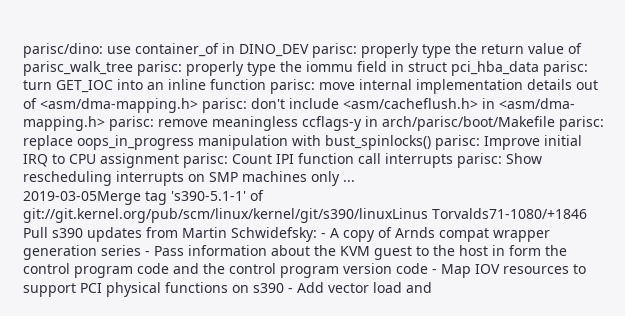parisc/dino: use container_of in DINO_DEV parisc: properly type the return value of parisc_walk_tree parisc: properly type the iommu field in struct pci_hba_data parisc: turn GET_IOC into an inline function parisc: move internal implementation details out of <asm/dma-mapping.h> parisc: don't include <asm/cacheflush.h> in <asm/dma-mapping.h> parisc: remove meaningless ccflags-y in arch/parisc/boot/Makefile parisc: replace oops_in_progress manipulation with bust_spinlocks() parisc: Improve initial IRQ to CPU assignment parisc: Count IPI function call interrupts parisc: Show rescheduling interrupts on SMP machines only ...
2019-03-05Merge tag 's390-5.1-1' of git://git.kernel.org/pub/scm/linux/kernel/git/s390/linuxLinus Torvalds71-1080/+1846
Pull s390 updates from Martin Schwidefsky: - A copy of Arnds compat wrapper generation series - Pass information about the KVM guest to the host in form the control program code and the control program version code - Map IOV resources to support PCI physical functions on s390 - Add vector load and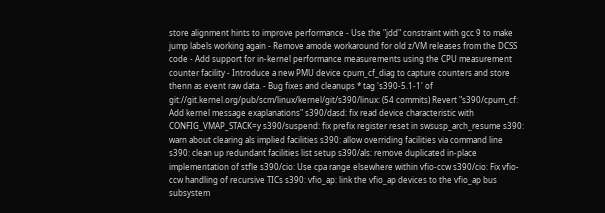store alignment hints to improve performance - Use the "jdd" constraint with gcc 9 to make jump labels working again - Remove amode workaround for old z/VM releases from the DCSS code - Add support for in-kernel performance measurements using the CPU measurement counter facility - Introduce a new PMU device cpum_cf_diag to capture counters and store thenn as event raw data. - Bug fixes and cleanups * tag 's390-5.1-1' of git://git.kernel.org/pub/scm/linux/kernel/git/s390/linux: (54 commits) Revert "s390/cpum_cf: Add kernel message exaplanations" s390/dasd: fix read device characteristic with CONFIG_VMAP_STACK=y s390/suspend: fix prefix register reset in swsusp_arch_resume s390: warn about clearing als implied facilities s390: allow overriding facilities via command line s390: clean up redundant facilities list setup s390/als: remove duplicated in-place implementation of stfle s390/cio: Use cpa range elsewhere within vfio-ccw s390/cio: Fix vfio-ccw handling of recursive TICs s390: vfio_ap: link the vfio_ap devices to the vfio_ap bus subsystem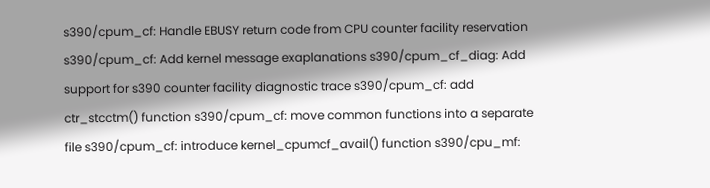s390/cpum_cf: Handle EBUSY return code from CPU counter facility reservation s390/cpum_cf: Add kernel message exaplanations s390/cpum_cf_diag: Add support for s390 counter facility diagnostic trace s390/cpum_cf: add ctr_stcctm() function s390/cpum_cf: move common functions into a separate file s390/cpum_cf: introduce kernel_cpumcf_avail() function s390/cpu_mf: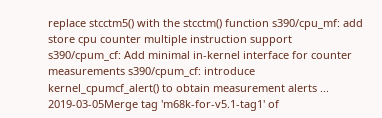replace stcctm5() with the stcctm() function s390/cpu_mf: add store cpu counter multiple instruction support s390/cpum_cf: Add minimal in-kernel interface for counter measurements s390/cpum_cf: introduce kernel_cpumcf_alert() to obtain measurement alerts ...
2019-03-05Merge tag 'm68k-for-v5.1-tag1' of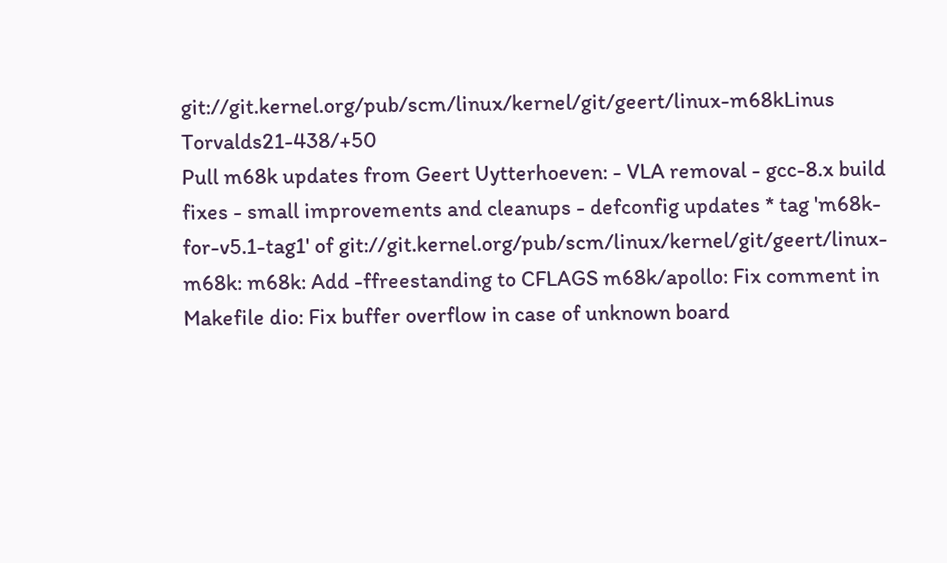git://git.kernel.org/pub/scm/linux/kernel/git/geert/linux-m68kLinus Torvalds21-438/+50
Pull m68k updates from Geert Uytterhoeven: - VLA removal - gcc-8.x build fixes - small improvements and cleanups - defconfig updates * tag 'm68k-for-v5.1-tag1' of git://git.kernel.org/pub/scm/linux/kernel/git/geert/linux-m68k: m68k: Add -ffreestanding to CFLAGS m68k/apollo: Fix comment in Makefile dio: Fix buffer overflow in case of unknown board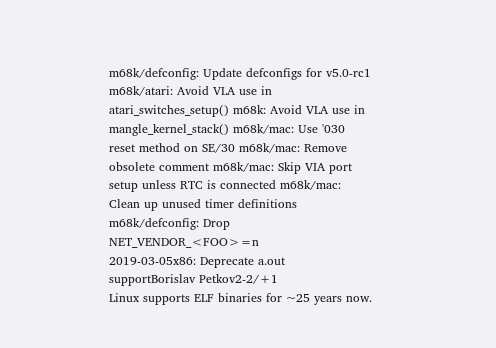m68k/defconfig: Update defconfigs for v5.0-rc1 m68k/atari: Avoid VLA use in atari_switches_setup() m68k: Avoid VLA use in mangle_kernel_stack() m68k/mac: Use '030 reset method on SE/30 m68k/mac: Remove obsolete comment m68k/mac: Skip VIA port setup unless RTC is connected m68k/mac: Clean up unused timer definitions m68k/defconfig: Drop NET_VENDOR_<FOO>=n
2019-03-05x86: Deprecate a.out supportBorislav Petkov2-2/+1
Linux supports ELF binaries for ~25 years now.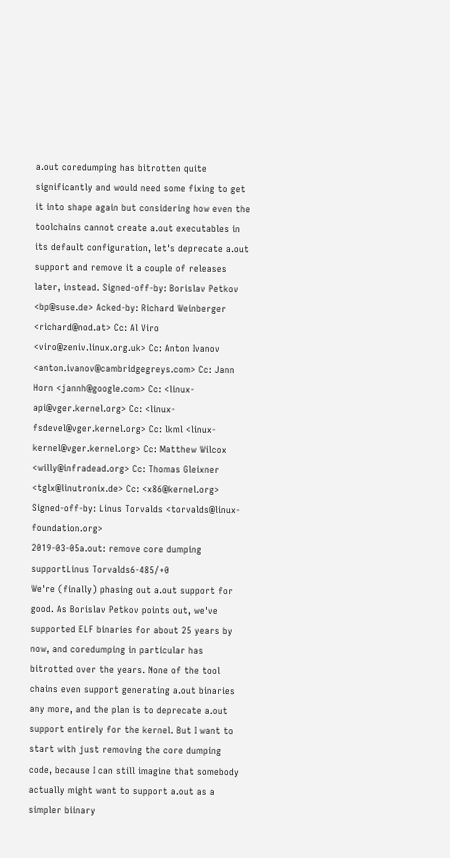a.out coredumping has bitrotten quite significantly and would need some fixing to get it into shape again but considering how even the toolchains cannot create a.out executables in its default configuration, let's deprecate a.out support and remove it a couple of releases later, instead. Signed-off-by: Borislav Petkov <bp@suse.de> Acked-by: Richard Weinberger <richard@nod.at> Cc: Al Viro <viro@zeniv.linux.org.uk> Cc: Anton Ivanov <anton.ivanov@cambridgegreys.com> Cc: Jann Horn <jannh@google.com> Cc: <linux-api@vger.kernel.org> Cc: <linux-fsdevel@vger.kernel.org> Cc: lkml <linux-kernel@vger.kernel.org> Cc: Matthew Wilcox <willy@infradead.org> Cc: Thomas Gleixner <tglx@linutronix.de> Cc: <x86@kernel.org> Signed-off-by: Linus Torvalds <torvalds@linux-foundation.org>
2019-03-05a.out: remove core dumping supportLinus Torvalds6-485/+0
We're (finally) phasing out a.out support for good. As Borislav Petkov points out, we've supported ELF binaries for about 25 years by now, and coredumping in particular has bitrotted over the years. None of the tool chains even support generating a.out binaries any more, and the plan is to deprecate a.out support entirely for the kernel. But I want to start with just removing the core dumping code, because I can still imagine that somebody actually might want to support a.out as a simpler biinary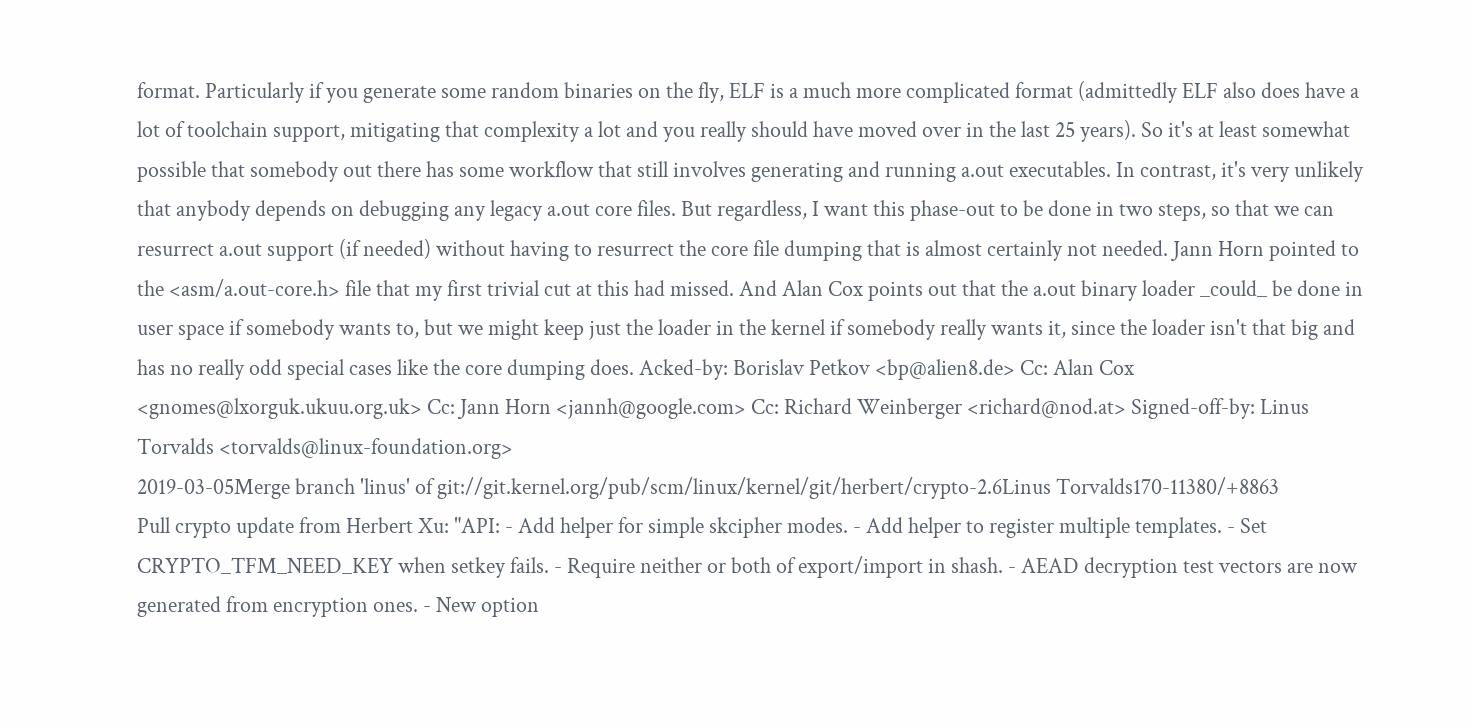format. Particularly if you generate some random binaries on the fly, ELF is a much more complicated format (admittedly ELF also does have a lot of toolchain support, mitigating that complexity a lot and you really should have moved over in the last 25 years). So it's at least somewhat possible that somebody out there has some workflow that still involves generating and running a.out executables. In contrast, it's very unlikely that anybody depends on debugging any legacy a.out core files. But regardless, I want this phase-out to be done in two steps, so that we can resurrect a.out support (if needed) without having to resurrect the core file dumping that is almost certainly not needed. Jann Horn pointed to the <asm/a.out-core.h> file that my first trivial cut at this had missed. And Alan Cox points out that the a.out binary loader _could_ be done in user space if somebody wants to, but we might keep just the loader in the kernel if somebody really wants it, since the loader isn't that big and has no really odd special cases like the core dumping does. Acked-by: Borislav Petkov <bp@alien8.de> Cc: Alan Cox <gnomes@lxorguk.ukuu.org.uk> Cc: Jann Horn <jannh@google.com> Cc: Richard Weinberger <richard@nod.at> Signed-off-by: Linus Torvalds <torvalds@linux-foundation.org>
2019-03-05Merge branch 'linus' of git://git.kernel.org/pub/scm/linux/kernel/git/herbert/crypto-2.6Linus Torvalds170-11380/+8863
Pull crypto update from Herbert Xu: "API: - Add helper for simple skcipher modes. - Add helper to register multiple templates. - Set CRYPTO_TFM_NEED_KEY when setkey fails. - Require neither or both of export/import in shash. - AEAD decryption test vectors are now generated from encryption ones. - New option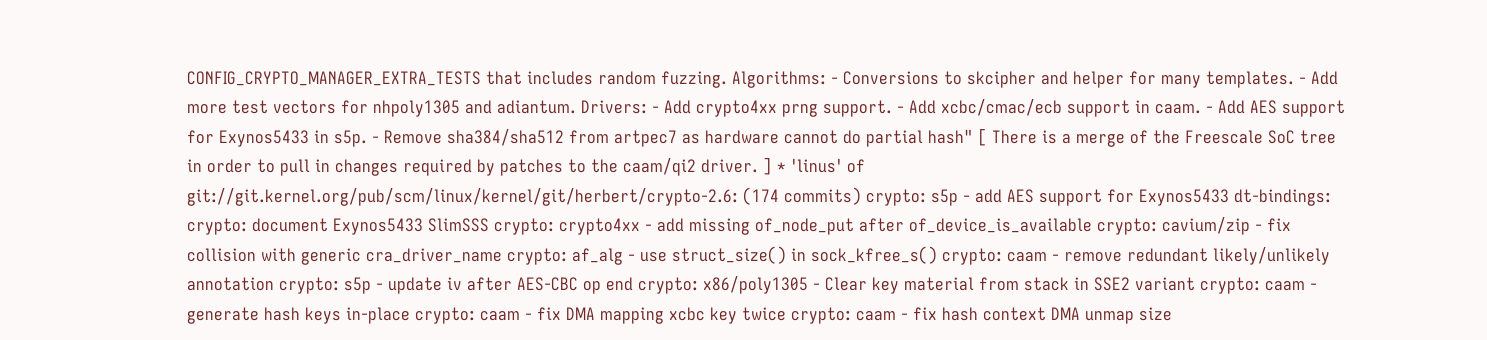CONFIG_CRYPTO_MANAGER_EXTRA_TESTS that includes random fuzzing. Algorithms: - Conversions to skcipher and helper for many templates. - Add more test vectors for nhpoly1305 and adiantum. Drivers: - Add crypto4xx prng support. - Add xcbc/cmac/ecb support in caam. - Add AES support for Exynos5433 in s5p. - Remove sha384/sha512 from artpec7 as hardware cannot do partial hash" [ There is a merge of the Freescale SoC tree in order to pull in changes required by patches to the caam/qi2 driver. ] * 'linus' of git://git.kernel.org/pub/scm/linux/kernel/git/herbert/crypto-2.6: (174 commits) crypto: s5p - add AES support for Exynos5433 dt-bindings: crypto: document Exynos5433 SlimSSS crypto: crypto4xx - add missing of_node_put after of_device_is_available crypto: cavium/zip - fix collision with generic cra_driver_name crypto: af_alg - use struct_size() in sock_kfree_s() crypto: caam - remove redundant likely/unlikely annotation crypto: s5p - update iv after AES-CBC op end crypto: x86/poly1305 - Clear key material from stack in SSE2 variant crypto: caam - generate hash keys in-place crypto: caam - fix DMA mapping xcbc key twice crypto: caam - fix hash context DMA unmap size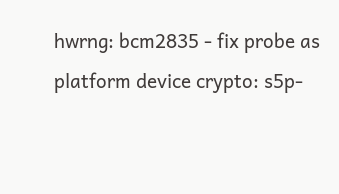hwrng: bcm2835 - fix probe as platform device crypto: s5p-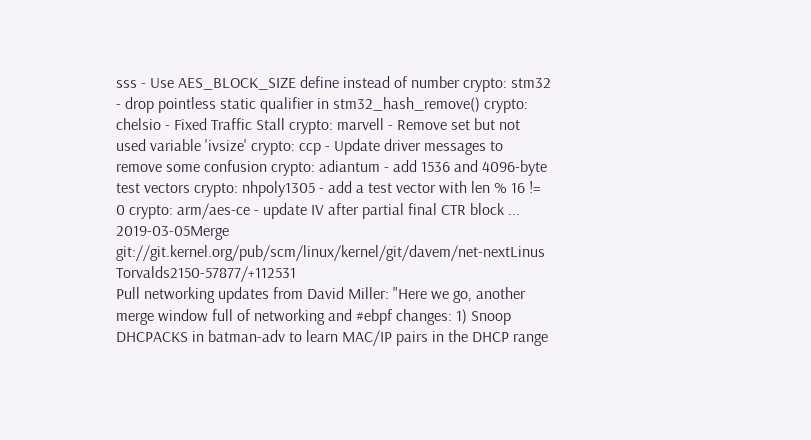sss - Use AES_BLOCK_SIZE define instead of number crypto: stm32 - drop pointless static qualifier in stm32_hash_remove() crypto: chelsio - Fixed Traffic Stall crypto: marvell - Remove set but not used variable 'ivsize' crypto: ccp - Update driver messages to remove some confusion crypto: adiantum - add 1536 and 4096-byte test vectors crypto: nhpoly1305 - add a test vector with len % 16 != 0 crypto: arm/aes-ce - update IV after partial final CTR block ...
2019-03-05Merge git://git.kernel.org/pub/scm/linux/kernel/git/davem/net-nextLinus Torvalds2150-57877/+112531
Pull networking updates from David Miller: "Here we go, another merge window full of networking and #ebpf changes: 1) Snoop DHCPACKS in batman-adv to learn MAC/IP pairs in the DHCP range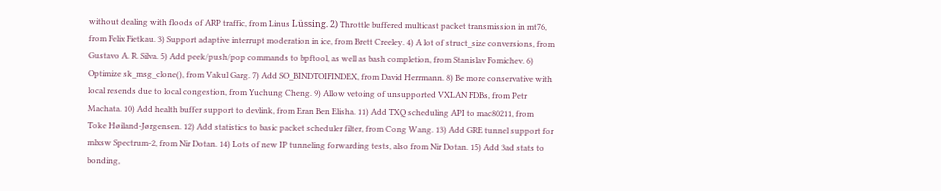without dealing with floods of ARP traffic, from Linus Lüssing. 2) Throttle buffered multicast packet transmission in mt76, from Felix Fietkau. 3) Support adaptive interrupt moderation in ice, from Brett Creeley. 4) A lot of struct_size conversions, from Gustavo A. R. Silva. 5) Add peek/push/pop commands to bpftool, as well as bash completion, from Stanislav Fomichev. 6) Optimize sk_msg_clone(), from Vakul Garg. 7) Add SO_BINDTOIFINDEX, from David Herrmann. 8) Be more conservative with local resends due to local congestion, from Yuchung Cheng. 9) Allow vetoing of unsupported VXLAN FDBs, from Petr Machata. 10) Add health buffer support to devlink, from Eran Ben Elisha. 11) Add TXQ scheduling API to mac80211, from Toke Høiland-Jørgensen. 12) Add statistics to basic packet scheduler filter, from Cong Wang. 13) Add GRE tunnel support for mlxsw Spectrum-2, from Nir Dotan. 14) Lots of new IP tunneling forwarding tests, also from Nir Dotan. 15) Add 3ad stats to bonding,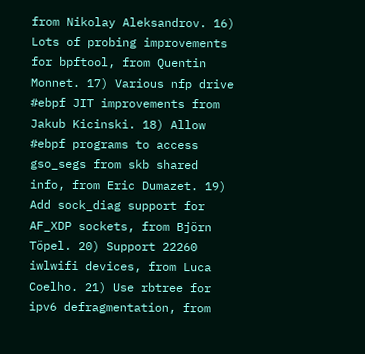from Nikolay Aleksandrov. 16) Lots of probing improvements for bpftool, from Quentin Monnet. 17) Various nfp drive #ebpf JIT improvements from Jakub Kicinski. 18) Allow #ebpf programs to access gso_segs from skb shared info, from Eric Dumazet. 19) Add sock_diag support for AF_XDP sockets, from Björn Töpel. 20) Support 22260 iwlwifi devices, from Luca Coelho. 21) Use rbtree for ipv6 defragmentation, from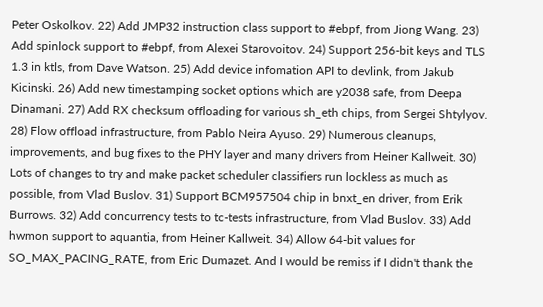Peter Oskolkov. 22) Add JMP32 instruction class support to #ebpf, from Jiong Wang. 23) Add spinlock support to #ebpf, from Alexei Starovoitov. 24) Support 256-bit keys and TLS 1.3 in ktls, from Dave Watson. 25) Add device infomation API to devlink, from Jakub Kicinski. 26) Add new timestamping socket options which are y2038 safe, from Deepa Dinamani. 27) Add RX checksum offloading for various sh_eth chips, from Sergei Shtylyov. 28) Flow offload infrastructure, from Pablo Neira Ayuso. 29) Numerous cleanups, improvements, and bug fixes to the PHY layer and many drivers from Heiner Kallweit. 30) Lots of changes to try and make packet scheduler classifiers run lockless as much as possible, from Vlad Buslov. 31) Support BCM957504 chip in bnxt_en driver, from Erik Burrows. 32) Add concurrency tests to tc-tests infrastructure, from Vlad Buslov. 33) Add hwmon support to aquantia, from Heiner Kallweit. 34) Allow 64-bit values for SO_MAX_PACING_RATE, from Eric Dumazet. And I would be remiss if I didn't thank the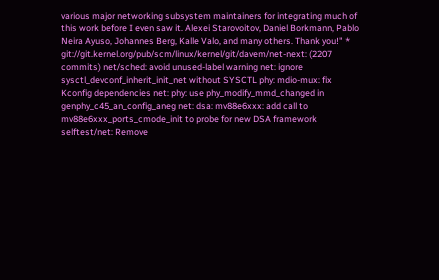various major networking subsystem maintainers for integrating much of this work before I even saw it. Alexei Starovoitov, Daniel Borkmann, Pablo Neira Ayuso, Johannes Berg, Kalle Valo, and many others. Thank you!" * git://git.kernel.org/pub/scm/linux/kernel/git/davem/net-next: (2207 commits) net/sched: avoid unused-label warning net: ignore sysctl_devconf_inherit_init_net without SYSCTL phy: mdio-mux: fix Kconfig dependencies net: phy: use phy_modify_mmd_changed in genphy_c45_an_config_aneg net: dsa: mv88e6xxx: add call to mv88e6xxx_ports_cmode_init to probe for new DSA framework selftest/net: Remove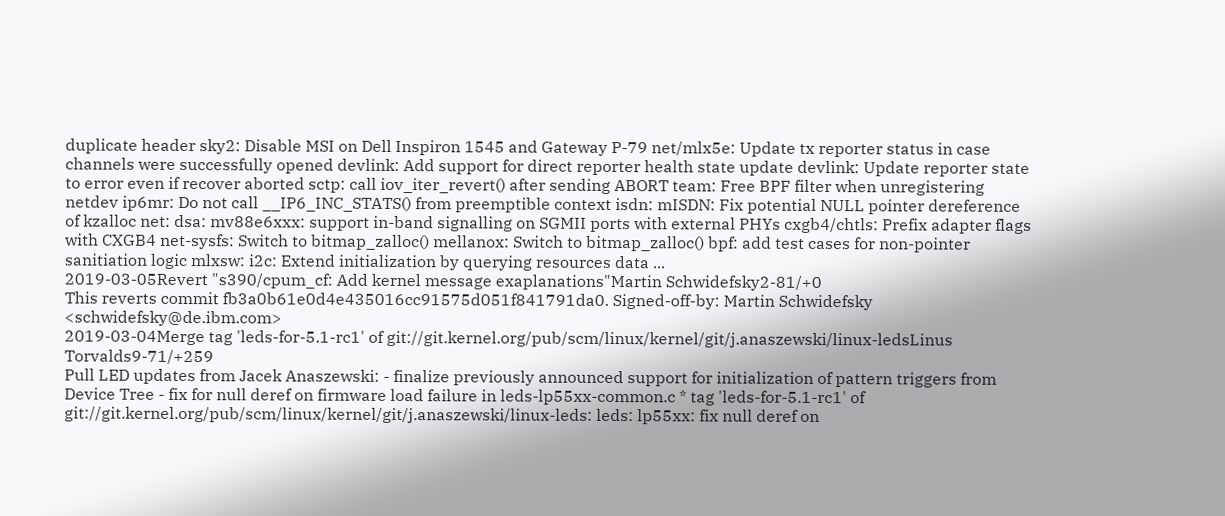duplicate header sky2: Disable MSI on Dell Inspiron 1545 and Gateway P-79 net/mlx5e: Update tx reporter status in case channels were successfully opened devlink: Add support for direct reporter health state update devlink: Update reporter state to error even if recover aborted sctp: call iov_iter_revert() after sending ABORT team: Free BPF filter when unregistering netdev ip6mr: Do not call __IP6_INC_STATS() from preemptible context isdn: mISDN: Fix potential NULL pointer dereference of kzalloc net: dsa: mv88e6xxx: support in-band signalling on SGMII ports with external PHYs cxgb4/chtls: Prefix adapter flags with CXGB4 net-sysfs: Switch to bitmap_zalloc() mellanox: Switch to bitmap_zalloc() bpf: add test cases for non-pointer sanitiation logic mlxsw: i2c: Extend initialization by querying resources data ...
2019-03-05Revert "s390/cpum_cf: Add kernel message exaplanations"Martin Schwidefsky2-81/+0
This reverts commit fb3a0b61e0d4e435016cc91575d051f841791da0. Signed-off-by: Martin Schwidefsky <schwidefsky@de.ibm.com>
2019-03-04Merge tag 'leds-for-5.1-rc1' of git://git.kernel.org/pub/scm/linux/kernel/git/j.anaszewski/linux-ledsLinus Torvalds9-71/+259
Pull LED updates from Jacek Anaszewski: - finalize previously announced support for initialization of pattern triggers from Device Tree - fix for null deref on firmware load failure in leds-lp55xx-common.c * tag 'leds-for-5.1-rc1' of git://git.kernel.org/pub/scm/linux/kernel/git/j.anaszewski/linux-leds: leds: lp55xx: fix null deref on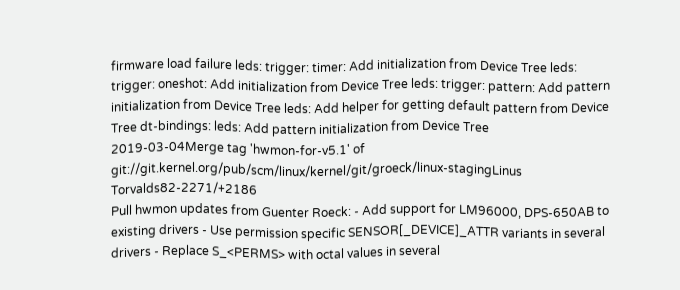firmware load failure leds: trigger: timer: Add initialization from Device Tree leds: trigger: oneshot: Add initialization from Device Tree leds: trigger: pattern: Add pattern initialization from Device Tree leds: Add helper for getting default pattern from Device Tree dt-bindings: leds: Add pattern initialization from Device Tree
2019-03-04Merge tag 'hwmon-for-v5.1' of git://git.kernel.org/pub/scm/linux/kernel/git/groeck/linux-stagingLinus Torvalds82-2271/+2186
Pull hwmon updates from Guenter Roeck: - Add support for LM96000, DPS-650AB to existing drivers - Use permission specific SENSOR[_DEVICE]_ATTR variants in several drivers - Replace S_<PERMS> with octal values in several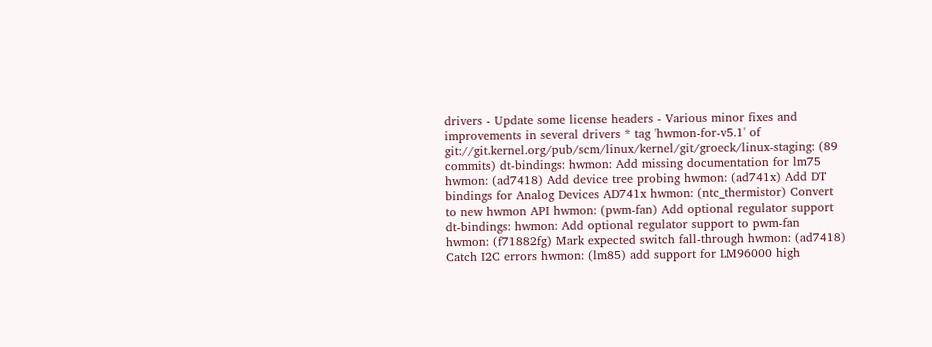drivers - Update some license headers - Various minor fixes and improvements in several drivers * tag 'hwmon-for-v5.1' of git://git.kernel.org/pub/scm/linux/kernel/git/groeck/linux-staging: (89 commits) dt-bindings: hwmon: Add missing documentation for lm75 hwmon: (ad7418) Add device tree probing hwmon: (ad741x) Add DT bindings for Analog Devices AD741x hwmon: (ntc_thermistor) Convert to new hwmon API hwmon: (pwm-fan) Add optional regulator support dt-bindings: hwmon: Add optional regulator support to pwm-fan hwmon: (f71882fg) Mark expected switch fall-through hwmon: (ad7418) Catch I2C errors hwmon: (lm85) add support for LM96000 high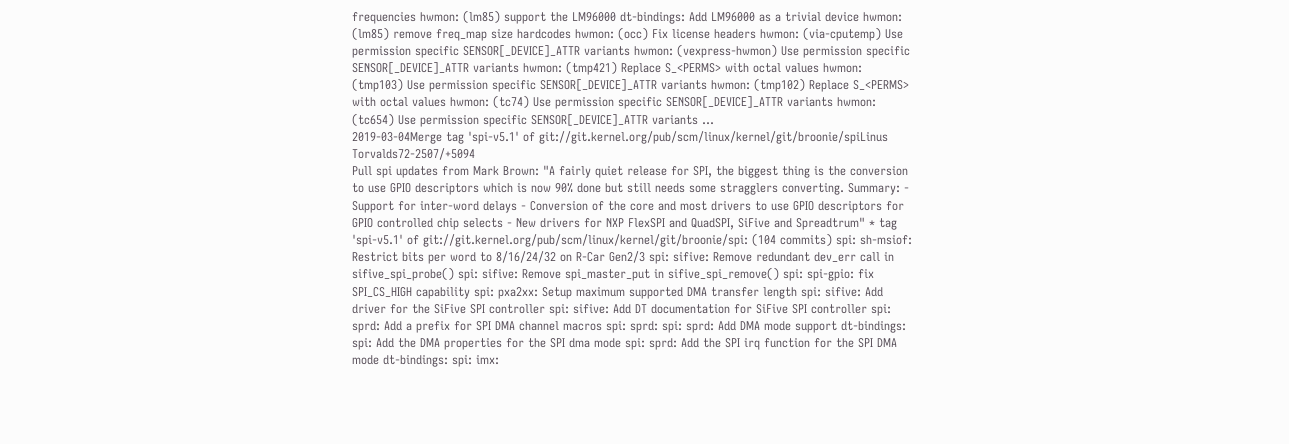frequencies hwmon: (lm85) support the LM96000 dt-bindings: Add LM96000 as a trivial device hwmon: (lm85) remove freq_map size hardcodes hwmon: (occ) Fix license headers hwmon: (via-cputemp) Use permission specific SENSOR[_DEVICE]_ATTR variants hwmon: (vexpress-hwmon) Use permission specific SENSOR[_DEVICE]_ATTR variants hwmon: (tmp421) Replace S_<PERMS> with octal values hwmon: (tmp103) Use permission specific SENSOR[_DEVICE]_ATTR variants hwmon: (tmp102) Replace S_<PERMS> with octal values hwmon: (tc74) Use permission specific SENSOR[_DEVICE]_ATTR variants hwmon: (tc654) Use permission specific SENSOR[_DEVICE]_ATTR variants ...
2019-03-04Merge tag 'spi-v5.1' of git://git.kernel.org/pub/scm/linux/kernel/git/broonie/spiLinus Torvalds72-2507/+5094
Pull spi updates from Mark Brown: "A fairly quiet release for SPI, the biggest thing is the conversion to use GPIO descriptors which is now 90% done but still needs some stragglers converting. Summary: - Support for inter-word delays - Conversion of the core and most drivers to use GPIO descriptors for GPIO controlled chip selects - New drivers for NXP FlexSPI and QuadSPI, SiFive and Spreadtrum" * tag 'spi-v5.1' of git://git.kernel.org/pub/scm/linux/kernel/git/broonie/spi: (104 commits) spi: sh-msiof: Restrict bits per word to 8/16/24/32 on R-Car Gen2/3 spi: sifive: Remove redundant dev_err call in sifive_spi_probe() spi: sifive: Remove spi_master_put in sifive_spi_remove() spi: spi-gpio: fix SPI_CS_HIGH capability spi: pxa2xx: Setup maximum supported DMA transfer length spi: sifive: Add driver for the SiFive SPI controller spi: sifive: Add DT documentation for SiFive SPI controller spi: sprd: Add a prefix for SPI DMA channel macros spi: sprd: spi: sprd: Add DMA mode support dt-bindings: spi: Add the DMA properties for the SPI dma mode spi: sprd: Add the SPI irq function for the SPI DMA mode dt-bindings: spi: imx: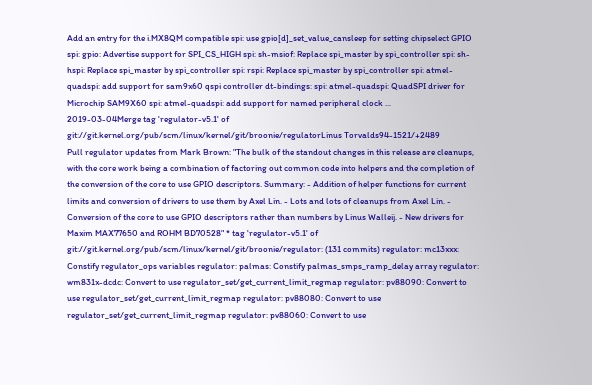Add an entry for the i.MX8QM compatible spi: use gpio[d]_set_value_cansleep for setting chipselect GPIO spi: gpio: Advertise support for SPI_CS_HIGH spi: sh-msiof: Replace spi_master by spi_controller spi: sh-hspi: Replace spi_master by spi_controller spi: rspi: Replace spi_master by spi_controller spi: atmel-quadspi: add support for sam9x60 qspi controller dt-bindings: spi: atmel-quadspi: QuadSPI driver for Microchip SAM9X60 spi: atmel-quadspi: add support for named peripheral clock ...
2019-03-04Merge tag 'regulator-v5.1' of git://git.kernel.org/pub/scm/linux/kernel/git/broonie/regulatorLinus Torvalds94-1521/+2489
Pull regulator updates from Mark Brown: "The bulk of the standout changes in this release are cleanups, with the core work being a combination of factoring out common code into helpers and the completion of the conversion of the core to use GPIO descriptors. Summary: - Addition of helper functions for current limits and conversion of drivers to use them by Axel Lin. - Lots and lots of cleanups from Axel Lin. - Conversion of the core to use GPIO descriptors rather than numbers by Linus Walleij. - New drivers for Maxim MAX77650 and ROHM BD70528" * tag 'regulator-v5.1' of git://git.kernel.org/pub/scm/linux/kernel/git/broonie/regulator: (131 commits) regulator: mc13xxx: Constify regulator_ops variables regulator: palmas: Constify palmas_smps_ramp_delay array regulator: wm831x-dcdc: Convert to use regulator_set/get_current_limit_regmap regulator: pv88090: Convert to use regulator_set/get_current_limit_regmap regulator: pv88080: Convert to use regulator_set/get_current_limit_regmap regulator: pv88060: Convert to use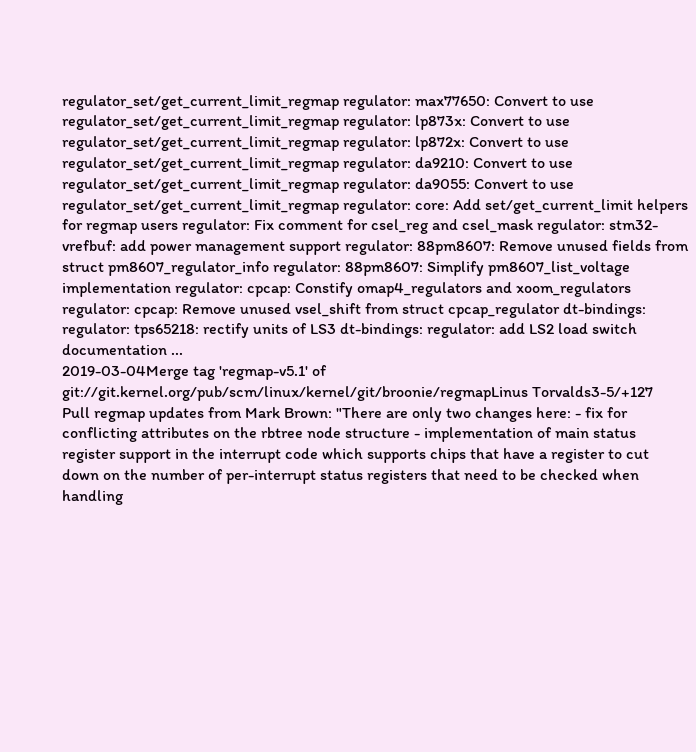regulator_set/get_current_limit_regmap regulator: max77650: Convert to use regulator_set/get_current_limit_regmap regulator: lp873x: Convert to use regulator_set/get_current_limit_regmap regulator: lp872x: Convert to use regulator_set/get_current_limit_regmap regulator: da9210: Convert to use regulator_set/get_current_limit_regmap regulator: da9055: Convert to use regulator_set/get_current_limit_regmap regulator: core: Add set/get_current_limit helpers for regmap users regulator: Fix comment for csel_reg and csel_mask regulator: stm32-vrefbuf: add power management support regulator: 88pm8607: Remove unused fields from struct pm8607_regulator_info regulator: 88pm8607: Simplify pm8607_list_voltage implementation regulator: cpcap: Constify omap4_regulators and xoom_regulators regulator: cpcap: Remove unused vsel_shift from struct cpcap_regulator dt-bindings: regulator: tps65218: rectify units of LS3 dt-bindings: regulator: add LS2 load switch documentation ...
2019-03-04Merge tag 'regmap-v5.1' of git://git.kernel.org/pub/scm/linux/kernel/git/broonie/regmapLinus Torvalds3-5/+127
Pull regmap updates from Mark Brown: "There are only two changes here: - fix for conflicting attributes on the rbtree node structure - implementation of main status register support in the interrupt code which supports chips that have a register to cut down on the number of per-interrupt status registers that need to be checked when handling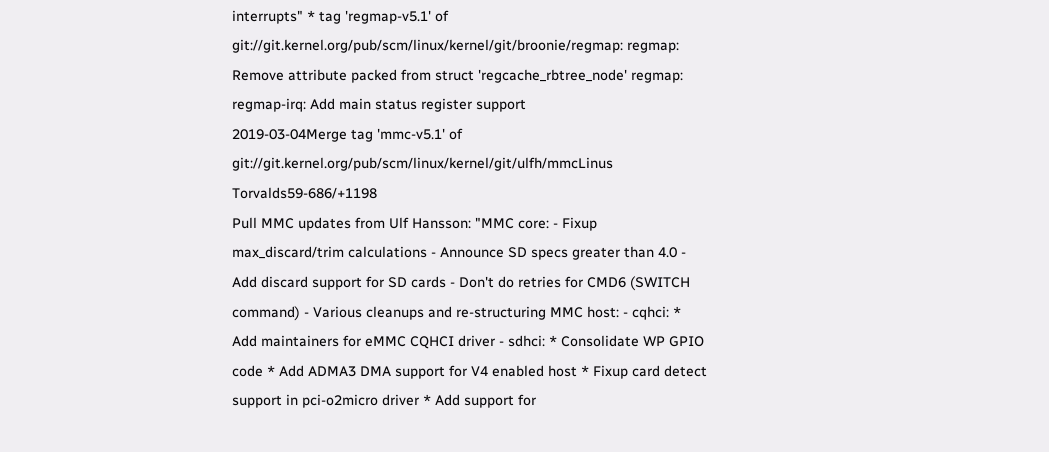interrupts" * tag 'regmap-v5.1' of git://git.kernel.org/pub/scm/linux/kernel/git/broonie/regmap: regmap: Remove attribute packed from struct 'regcache_rbtree_node' regmap: regmap-irq: Add main status register support
2019-03-04Merge tag 'mmc-v5.1' of git://git.kernel.org/pub/scm/linux/kernel/git/ulfh/mmcLinus Torvalds59-686/+1198
Pull MMC updates from Ulf Hansson: "MMC core: - Fixup max_discard/trim calculations - Announce SD specs greater than 4.0 - Add discard support for SD cards - Don't do retries for CMD6 (SWITCH command) - Various cleanups and re-structuring MMC host: - cqhci: * Add maintainers for eMMC CQHCI driver - sdhci: * Consolidate WP GPIO code * Add ADMA3 DMA support for V4 enabled host * Fixup card detect support in pci-o2micro driver * Add support for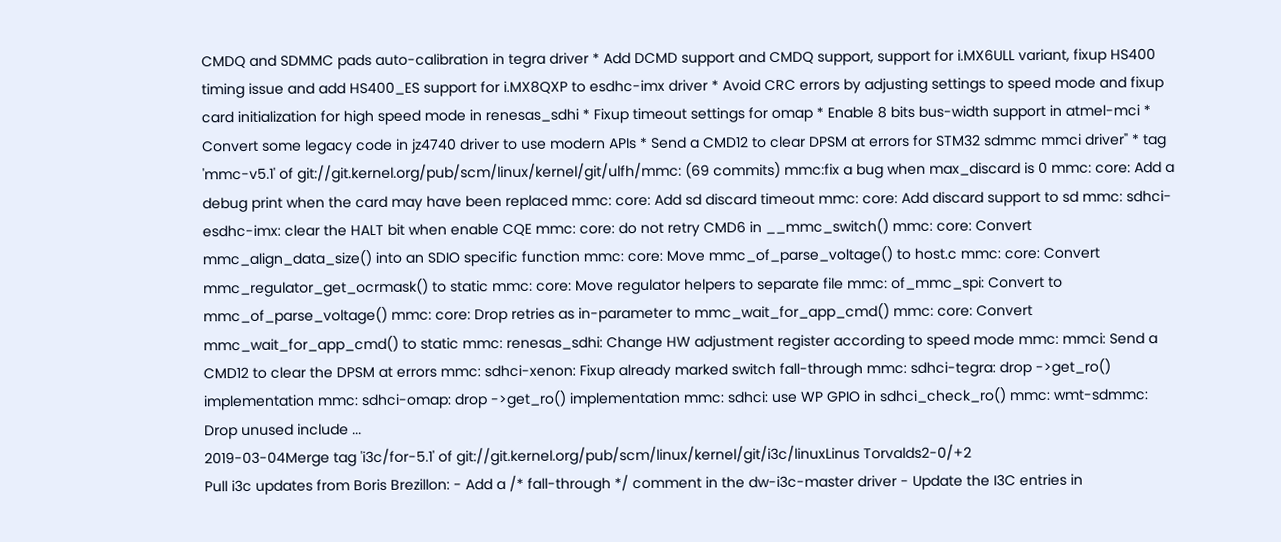CMDQ and SDMMC pads auto-calibration in tegra driver * Add DCMD support and CMDQ support, support for i.MX6ULL variant, fixup HS400 timing issue and add HS400_ES support for i.MX8QXP to esdhc-imx driver * Avoid CRC errors by adjusting settings to speed mode and fixup card initialization for high speed mode in renesas_sdhi * Fixup timeout settings for omap * Enable 8 bits bus-width support in atmel-mci * Convert some legacy code in jz4740 driver to use modern APIs * Send a CMD12 to clear DPSM at errors for STM32 sdmmc mmci driver" * tag 'mmc-v5.1' of git://git.kernel.org/pub/scm/linux/kernel/git/ulfh/mmc: (69 commits) mmc:fix a bug when max_discard is 0 mmc: core: Add a debug print when the card may have been replaced mmc: core: Add sd discard timeout mmc: core: Add discard support to sd mmc: sdhci-esdhc-imx: clear the HALT bit when enable CQE mmc: core: do not retry CMD6 in __mmc_switch() mmc: core: Convert mmc_align_data_size() into an SDIO specific function mmc: core: Move mmc_of_parse_voltage() to host.c mmc: core: Convert mmc_regulator_get_ocrmask() to static mmc: core: Move regulator helpers to separate file mmc: of_mmc_spi: Convert to mmc_of_parse_voltage() mmc: core: Drop retries as in-parameter to mmc_wait_for_app_cmd() mmc: core: Convert mmc_wait_for_app_cmd() to static mmc: renesas_sdhi: Change HW adjustment register according to speed mode mmc: mmci: Send a CMD12 to clear the DPSM at errors mmc: sdhci-xenon: Fixup already marked switch fall-through mmc: sdhci-tegra: drop ->get_ro() implementation mmc: sdhci-omap: drop ->get_ro() implementation mmc: sdhci: use WP GPIO in sdhci_check_ro() mmc: wmt-sdmmc: Drop unused include ...
2019-03-04Merge tag 'i3c/for-5.1' of git://git.kernel.org/pub/scm/linux/kernel/git/i3c/linuxLinus Torvalds2-0/+2
Pull i3c updates from Boris Brezillon: - Add a /* fall-through */ comment in the dw-i3c-master driver - Update the I3C entries in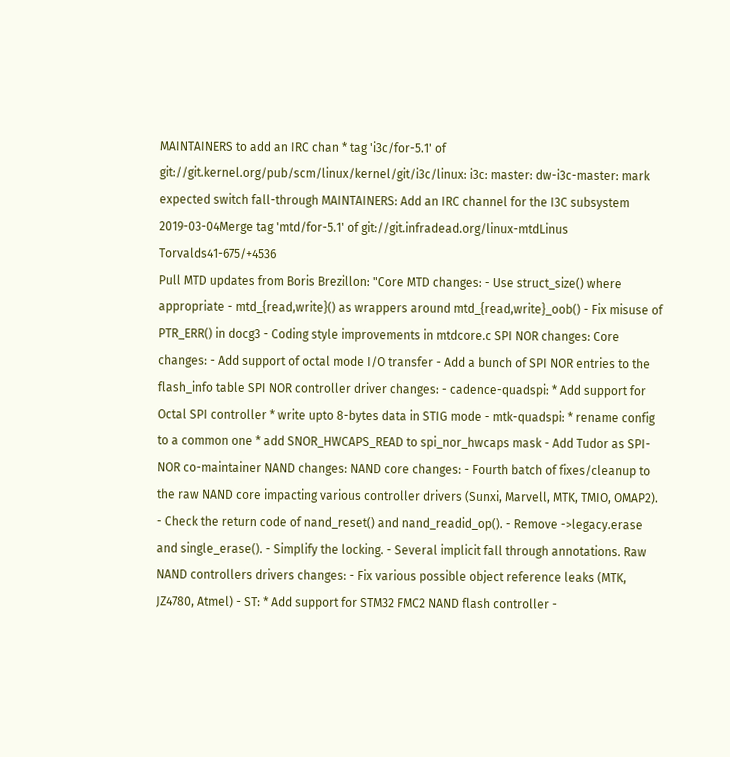MAINTAINERS to add an IRC chan * tag 'i3c/for-5.1' of git://git.kernel.org/pub/scm/linux/kernel/git/i3c/linux: i3c: master: dw-i3c-master: mark expected switch fall-through MAINTAINERS: Add an IRC channel for the I3C subsystem
2019-03-04Merge tag 'mtd/for-5.1' of git://git.infradead.org/linux-mtdLinus Torvalds41-675/+4536
Pull MTD updates from Boris Brezillon: "Core MTD changes: - Use struct_size() where appropriate - mtd_{read,write}() as wrappers around mtd_{read,write}_oob() - Fix misuse of PTR_ERR() in docg3 - Coding style improvements in mtdcore.c SPI NOR changes: Core changes: - Add support of octal mode I/O transfer - Add a bunch of SPI NOR entries to the flash_info table SPI NOR controller driver changes: - cadence-quadspi: * Add support for Octal SPI controller * write upto 8-bytes data in STIG mode - mtk-quadspi: * rename config to a common one * add SNOR_HWCAPS_READ to spi_nor_hwcaps mask - Add Tudor as SPI-NOR co-maintainer NAND changes: NAND core changes: - Fourth batch of fixes/cleanup to the raw NAND core impacting various controller drivers (Sunxi, Marvell, MTK, TMIO, OMAP2). - Check the return code of nand_reset() and nand_readid_op(). - Remove ->legacy.erase and single_erase(). - Simplify the locking. - Several implicit fall through annotations. Raw NAND controllers drivers changes: - Fix various possible object reference leaks (MTK, JZ4780, Atmel) - ST: * Add support for STM32 FMC2 NAND flash controller -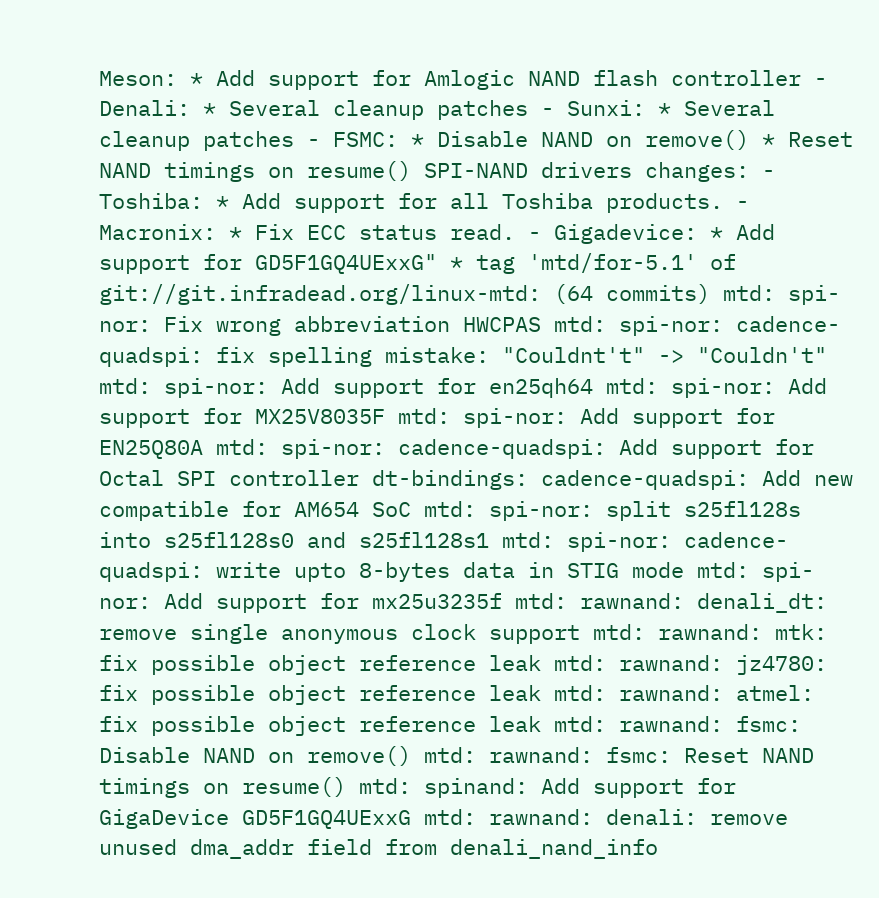Meson: * Add support for Amlogic NAND flash controller - Denali: * Several cleanup patches - Sunxi: * Several cleanup patches - FSMC: * Disable NAND on remove() * Reset NAND timings on resume() SPI-NAND drivers changes: - Toshiba: * Add support for all Toshiba products. - Macronix: * Fix ECC status read. - Gigadevice: * Add support for GD5F1GQ4UExxG" * tag 'mtd/for-5.1' of git://git.infradead.org/linux-mtd: (64 commits) mtd: spi-nor: Fix wrong abbreviation HWCPAS mtd: spi-nor: cadence-quadspi: fix spelling mistake: "Couldnt't" -> "Couldn't" mtd: spi-nor: Add support for en25qh64 mtd: spi-nor: Add support for MX25V8035F mtd: spi-nor: Add support for EN25Q80A mtd: spi-nor: cadence-quadspi: Add support for Octal SPI controller dt-bindings: cadence-quadspi: Add new compatible for AM654 SoC mtd: spi-nor: split s25fl128s into s25fl128s0 and s25fl128s1 mtd: spi-nor: cadence-quadspi: write upto 8-bytes data in STIG mode mtd: spi-nor: Add support for mx25u3235f mtd: rawnand: denali_dt: remove single anonymous clock support mtd: rawnand: mtk: fix possible object reference leak mtd: rawnand: jz4780: fix possible object reference leak mtd: rawnand: atmel: fix possible object reference leak mtd: rawnand: fsmc: Disable NAND on remove() mtd: rawnand: fsmc: Reset NAND timings on resume() mtd: spinand: Add support for GigaDevice GD5F1GQ4UExxG mtd: rawnand: denali: remove unused dma_addr field from denali_nand_info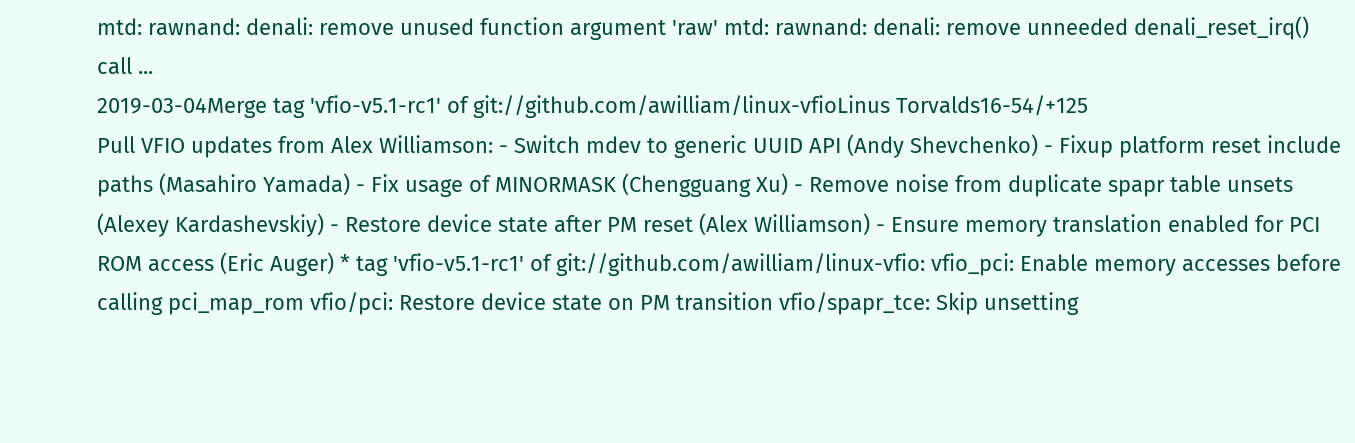mtd: rawnand: denali: remove unused function argument 'raw' mtd: rawnand: denali: remove unneeded denali_reset_irq() call ...
2019-03-04Merge tag 'vfio-v5.1-rc1' of git://github.com/awilliam/linux-vfioLinus Torvalds16-54/+125
Pull VFIO updates from Alex Williamson: - Switch mdev to generic UUID API (Andy Shevchenko) - Fixup platform reset include paths (Masahiro Yamada) - Fix usage of MINORMASK (Chengguang Xu) - Remove noise from duplicate spapr table unsets (Alexey Kardashevskiy) - Restore device state after PM reset (Alex Williamson) - Ensure memory translation enabled for PCI ROM access (Eric Auger) * tag 'vfio-v5.1-rc1' of git://github.com/awilliam/linux-vfio: vfio_pci: Enable memory accesses before calling pci_map_rom vfio/pci: Restore device state on PM transition vfio/spapr_tce: Skip unsetting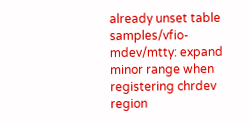already unset table samples/vfio-mdev/mtty: expand minor range when registering chrdev region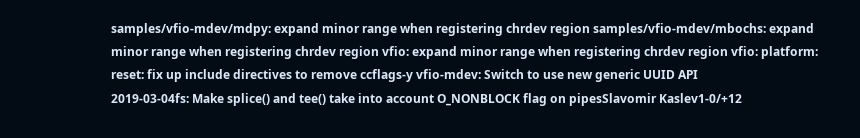samples/vfio-mdev/mdpy: expand minor range when registering chrdev region samples/vfio-mdev/mbochs: expand minor range when registering chrdev region vfio: expand minor range when registering chrdev region vfio: platform: reset: fix up include directives to remove ccflags-y vfio-mdev: Switch to use new generic UUID API
2019-03-04fs: Make splice() and tee() take into account O_NONBLOCK flag on pipesSlavomir Kaslev1-0/+12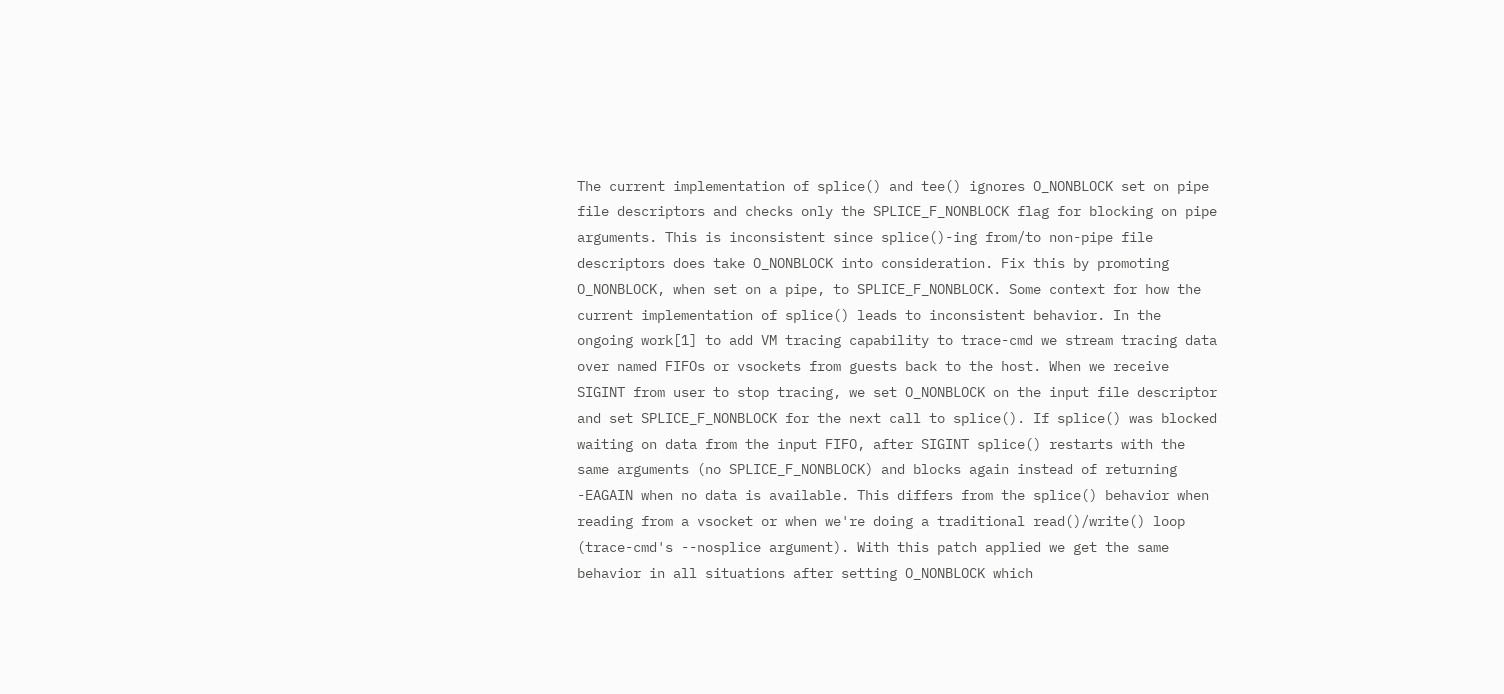The current implementation of splice() and tee() ignores O_NONBLOCK set on pipe file descriptors and checks only the SPLICE_F_NONBLOCK flag for blocking on pipe arguments. This is inconsistent since splice()-ing from/to non-pipe file descriptors does take O_NONBLOCK into consideration. Fix this by promoting O_NONBLOCK, when set on a pipe, to SPLICE_F_NONBLOCK. Some context for how the current implementation of splice() leads to inconsistent behavior. In the ongoing work[1] to add VM tracing capability to trace-cmd we stream tracing data over named FIFOs or vsockets from guests back to the host. When we receive SIGINT from user to stop tracing, we set O_NONBLOCK on the input file descriptor and set SPLICE_F_NONBLOCK for the next call to splice(). If splice() was blocked waiting on data from the input FIFO, after SIGINT splice() restarts with the same arguments (no SPLICE_F_NONBLOCK) and blocks again instead of returning -EAGAIN when no data is available. This differs from the splice() behavior when reading from a vsocket or when we're doing a traditional read()/write() loop (trace-cmd's --nosplice argument). With this patch applied we get the same behavior in all situations after setting O_NONBLOCK which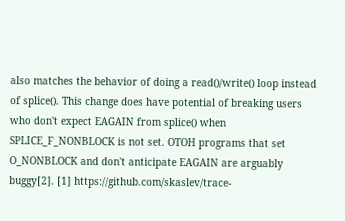also matches the behavior of doing a read()/write() loop instead of splice(). This change does have potential of breaking users who don't expect EAGAIN from splice() when SPLICE_F_NONBLOCK is not set. OTOH programs that set O_NONBLOCK and don't anticipate EAGAIN are arguably buggy[2]. [1] https://github.com/skaslev/trace-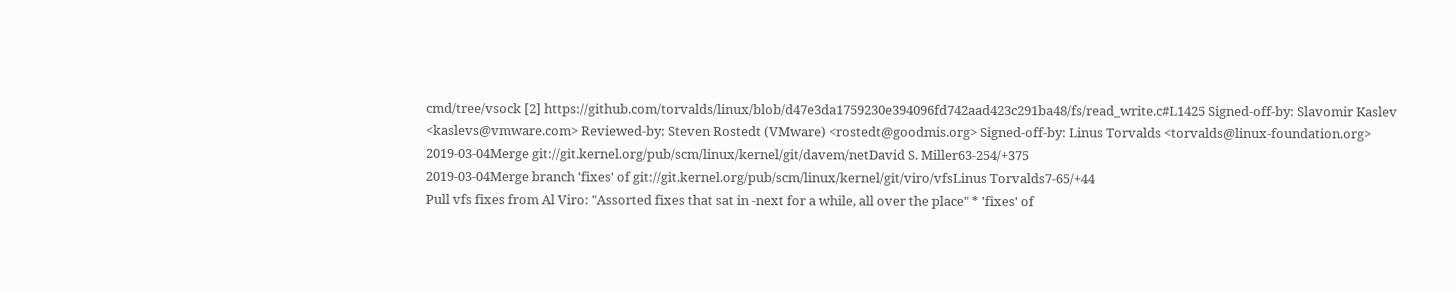cmd/tree/vsock [2] https://github.com/torvalds/linux/blob/d47e3da1759230e394096fd742aad423c291ba48/fs/read_write.c#L1425 Signed-off-by: Slavomir Kaslev <kaslevs@vmware.com> Reviewed-by: Steven Rostedt (VMware) <rostedt@goodmis.org> Signed-off-by: Linus Torvalds <torvalds@linux-foundation.org>
2019-03-04Merge git://git.kernel.org/pub/scm/linux/kernel/git/davem/netDavid S. Miller63-254/+375
2019-03-04Merge branch 'fixes' of git://git.kernel.org/pub/scm/linux/kernel/git/viro/vfsLinus Torvalds7-65/+44
Pull vfs fixes from Al Viro: "Assorted fixes that sat in -next for a while, all over the place" * 'fixes' of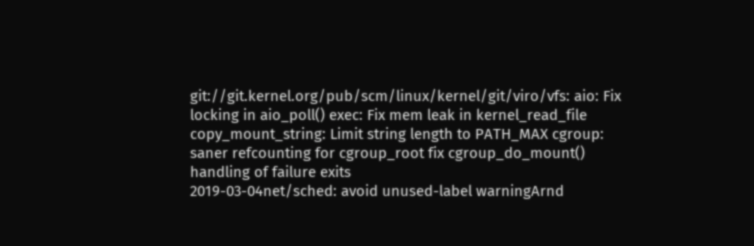git://git.kernel.org/pub/scm/linux/kernel/git/viro/vfs: aio: Fix locking in aio_poll() exec: Fix mem leak in kernel_read_file copy_mount_string: Limit string length to PATH_MAX cgroup: saner refcounting for cgroup_root fix cgroup_do_mount() handling of failure exits
2019-03-04net/sched: avoid unused-label warningArnd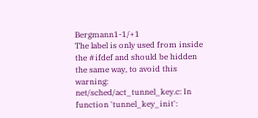Bergmann1-1/+1
The label is only used from inside the #ifdef and should be hidden the same way, to avoid this warning: net/sched/act_tunnel_key.c: In function 'tunnel_key_init':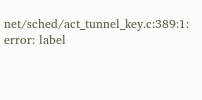net/sched/act_tunnel_key.c:389:1: error: label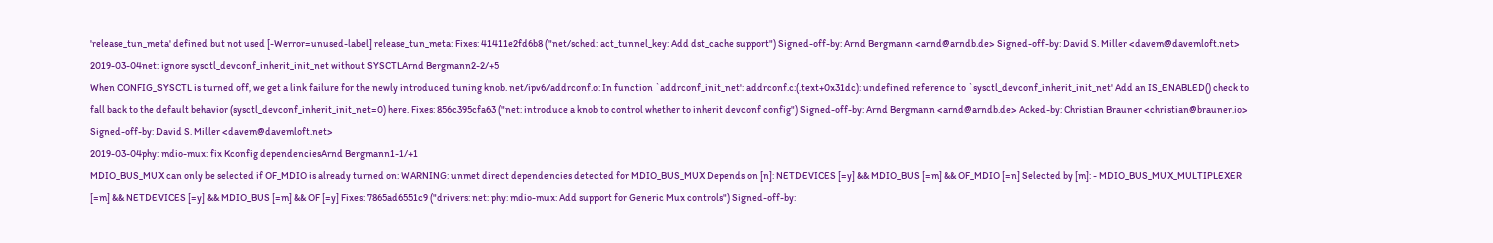'release_tun_meta' defined but not used [-Werror=unused-label] release_tun_meta: Fixes: 41411e2fd6b8 ("net/sched: act_tunnel_key: Add dst_cache support") Signed-off-by: Arnd Bergmann <arnd@arndb.de> Signed-off-by: David S. Miller <davem@davemloft.net>
2019-03-04net: ignore sysctl_devconf_inherit_init_net without SYSCTLArnd Bergmann2-2/+5
When CONFIG_SYSCTL is turned off, we get a link failure for the newly introduced tuning knob. net/ipv6/addrconf.o: In function `addrconf_init_net': addrconf.c:(.text+0x31dc): undefined reference to `sysctl_devconf_inherit_init_net' Add an IS_ENABLED() check to fall back to the default behavior (sysctl_devconf_inherit_init_net=0) here. Fixes: 856c395cfa63 ("net: introduce a knob to control whether to inherit devconf config") Signed-off-by: Arnd Bergmann <arnd@arndb.de> Acked-by: Christian Brauner <christian@brauner.io> Signed-off-by: David S. Miller <davem@davemloft.net>
2019-03-04phy: mdio-mux: fix Kconfig dependenciesArnd Bergmann1-1/+1
MDIO_BUS_MUX can only be selected if OF_MDIO is already turned on: WARNING: unmet direct dependencies detected for MDIO_BUS_MUX Depends on [n]: NETDEVICES [=y] && MDIO_BUS [=m] && OF_MDIO [=n] Selected by [m]: - MDIO_BUS_MUX_MULTIPLEXER [=m] && NETDEVICES [=y] && MDIO_BUS [=m] && OF [=y] Fixes: 7865ad6551c9 ("drivers: net: phy: mdio-mux: Add support for Generic Mux controls") Signed-off-by: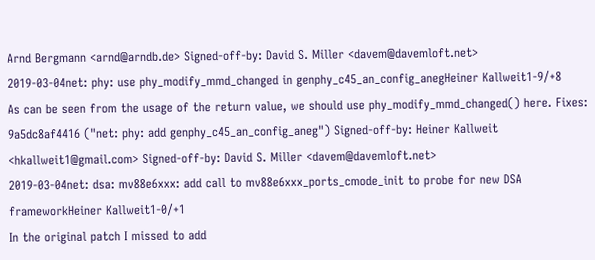Arnd Bergmann <arnd@arndb.de> Signed-off-by: David S. Miller <davem@davemloft.net>
2019-03-04net: phy: use phy_modify_mmd_changed in genphy_c45_an_config_anegHeiner Kallweit1-9/+8
As can be seen from the usage of the return value, we should use phy_modify_mmd_changed() here. Fixes: 9a5dc8af4416 ("net: phy: add genphy_c45_an_config_aneg") Signed-off-by: Heiner Kallweit <hkallweit1@gmail.com> Signed-off-by: David S. Miller <davem@davemloft.net>
2019-03-04net: dsa: mv88e6xxx: add call to mv88e6xxx_ports_cmode_init to probe for new DSA frameworkHeiner Kallweit1-0/+1
In the original patch I missed to add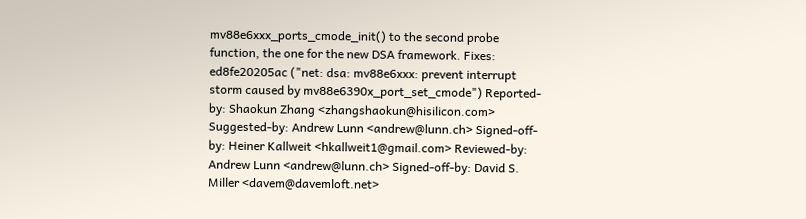mv88e6xxx_ports_cmode_init() to the second probe function, the one for the new DSA framework. Fixes: ed8fe20205ac ("net: dsa: mv88e6xxx: prevent interrupt storm caused by mv88e6390x_port_set_cmode") Reported-by: Shaokun Zhang <zhangshaokun@hisilicon.com> Suggested-by: Andrew Lunn <andrew@lunn.ch> Signed-off-by: Heiner Kallweit <hkallweit1@gmail.com> Reviewed-by: Andrew Lunn <andrew@lunn.ch> Signed-off-by: David S. Miller <davem@davemloft.net>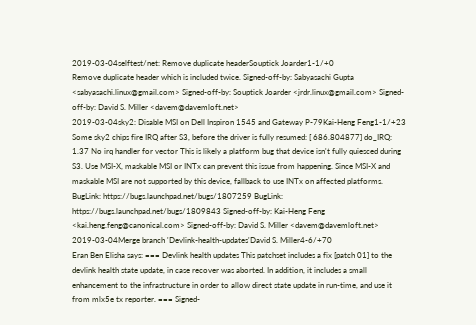2019-03-04selftest/net: Remove duplicate headerSouptick Joarder1-1/+0
Remove duplicate header which is included twice. Signed-off-by: Sabyasachi Gupta <sabyasachi.linux@gmail.com> Signed-off-by: Souptick Joarder <jrdr.linux@gmail.com> Signed-off-by: David S. Miller <davem@davemloft.net>
2019-03-04sky2: Disable MSI on Dell Inspiron 1545 and Gateway P-79Kai-Heng Feng1-1/+23
Some sky2 chips fire IRQ after S3, before the driver is fully resumed: [ 686.804877] do_IRQ: 1.37 No irq handler for vector This is likely a platform bug that device isn't fully quiesced during S3. Use MSI-X, maskable MSI or INTx can prevent this issue from happening. Since MSI-X and maskable MSI are not supported by this device, fallback to use INTx on affected platforms. BugLink: https://bugs.launchpad.net/bugs/1807259 BugLink: https://bugs.launchpad.net/bugs/1809843 Signed-off-by: Kai-Heng Feng <kai.heng.feng@canonical.com> Signed-off-by: David S. Miller <davem@davemloft.net>
2019-03-04Merge branch 'Devlink-health-updates'David S. Miller4-6/+70
Eran Ben Elisha says: === Devlink health updates This patchset includes a fix [patch 01] to the devlink health state update, in case recover was aborted. In addition, it includes a small enhancement to the infrastructure in order to allow direct state update in run-time, and use it from mlx5e tx reporter. === Signed-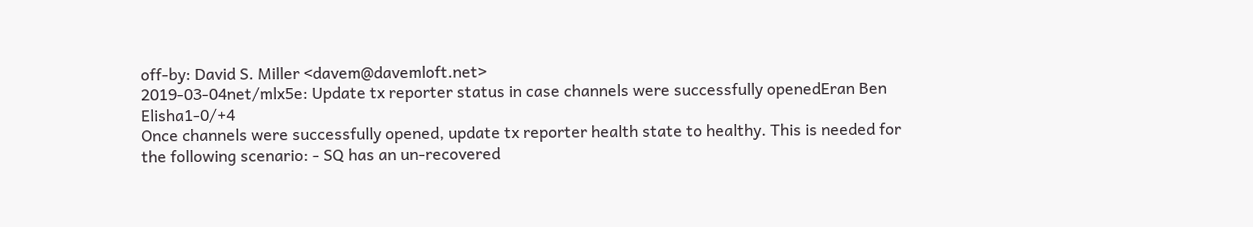off-by: David S. Miller <davem@davemloft.net>
2019-03-04net/mlx5e: Update tx reporter status in case channels were successfully openedEran Ben Elisha1-0/+4
Once channels were successfully opened, update tx reporter health state to healthy. This is needed for the following scenario: - SQ has an un-recovered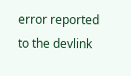error reported to the devlink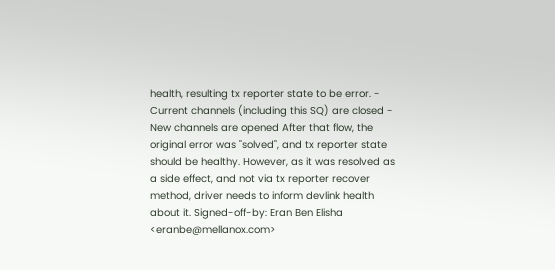health, resulting tx reporter state to be error. - Current channels (including this SQ) are closed - New channels are opened After that flow, the original error was "solved", and tx reporter state should be healthy. However, as it was resolved as a side effect, and not via tx reporter recover method, driver needs to inform devlink health about it. Signed-off-by: Eran Ben Elisha <eranbe@mellanox.com>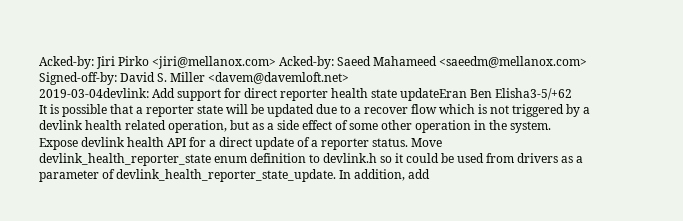Acked-by: Jiri Pirko <jiri@mellanox.com> Acked-by: Saeed Mahameed <saeedm@mellanox.com> Signed-off-by: David S. Miller <davem@davemloft.net>
2019-03-04devlink: Add support for direct reporter health state updateEran Ben Elisha3-5/+62
It is possible that a reporter state will be updated due to a recover flow which is not triggered by a devlink health related operation, but as a side effect of some other operation in the system. Expose devlink health API for a direct update of a reporter status. Move devlink_health_reporter_state enum definition to devlink.h so it could be used from drivers as a parameter of devlink_health_reporter_state_update. In addition, add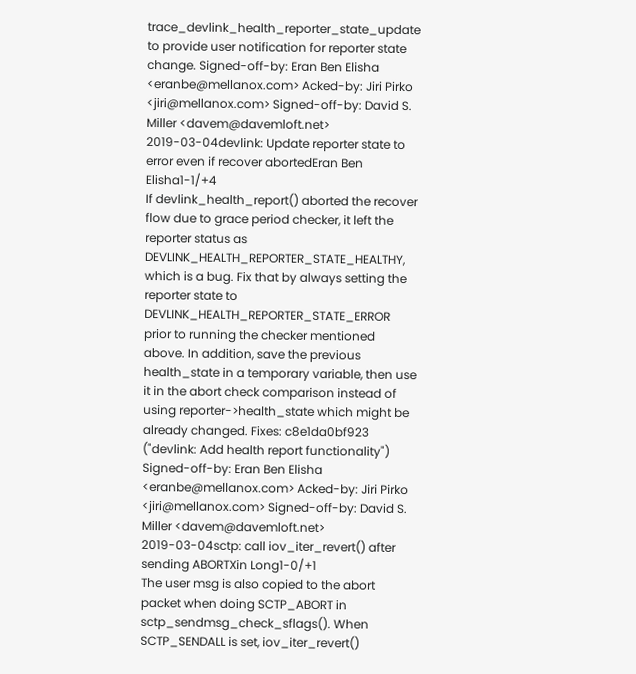trace_devlink_health_reporter_state_update to provide user notification for reporter state change. Signed-off-by: Eran Ben Elisha <eranbe@mellanox.com> Acked-by: Jiri Pirko <jiri@mellanox.com> Signed-off-by: David S. Miller <davem@davemloft.net>
2019-03-04devlink: Update reporter state to error even if recover abortedEran Ben Elisha1-1/+4
If devlink_health_report() aborted the recover flow due to grace period checker, it left the reporter status as DEVLINK_HEALTH_REPORTER_STATE_HEALTHY, which is a bug. Fix that by always setting the reporter state to DEVLINK_HEALTH_REPORTER_STATE_ERROR prior to running the checker mentioned above. In addition, save the previous health_state in a temporary variable, then use it in the abort check comparison instead of using reporter->health_state which might be already changed. Fixes: c8e1da0bf923 ("devlink: Add health report functionality") Signed-off-by: Eran Ben Elisha <eranbe@mellanox.com> Acked-by: Jiri Pirko <jiri@mellanox.com> Signed-off-by: David S. Miller <davem@davemloft.net>
2019-03-04sctp: call iov_iter_revert() after sending ABORTXin Long1-0/+1
The user msg is also copied to the abort packet when doing SCTP_ABORT in sctp_sendmsg_check_sflags(). When SCTP_SENDALL is set, iov_iter_revert()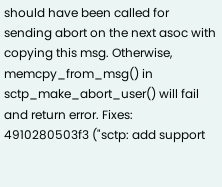should have been called for sending abort on the next asoc with copying this msg. Otherwise, memcpy_from_msg() in sctp_make_abort_user() will fail and return error. Fixes: 4910280503f3 ("sctp: add support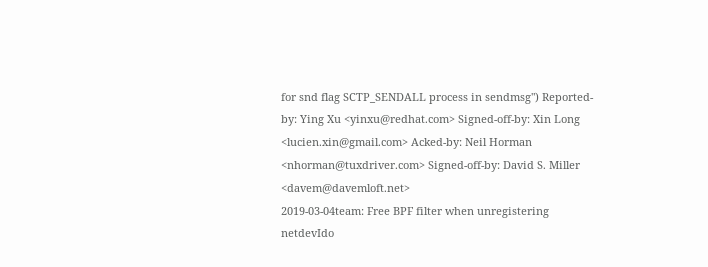for snd flag SCTP_SENDALL process in sendmsg") Reported-by: Ying Xu <yinxu@redhat.com> Signed-off-by: Xin Long <lucien.xin@gmail.com> Acked-by: Neil Horman <nhorman@tuxdriver.com> Signed-off-by: David S. Miller <davem@davemloft.net>
2019-03-04team: Free BPF filter when unregistering netdevIdo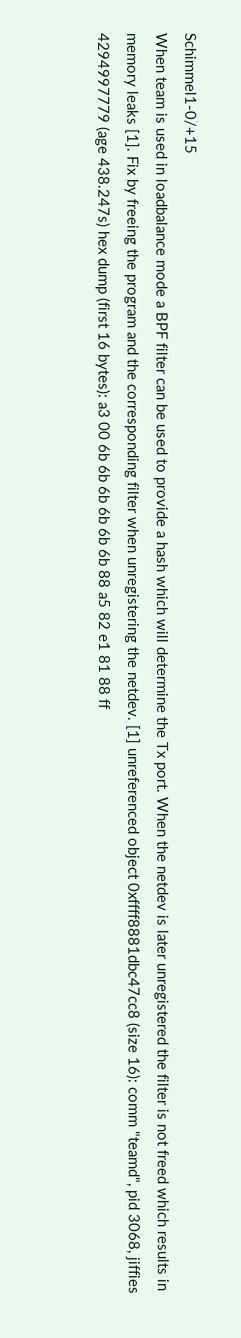Schimmel1-0/+15
When team is used in loadbalance mode a BPF filter can be used to provide a hash which will determine the Tx port. When the netdev is later unregistered the filter is not freed which results in memory leaks [1]. Fix by freeing the program and the corresponding filter when unregistering the netdev. [1] unreferenced object 0xffff8881dbc47cc8 (size 16): comm "teamd", pid 3068, jiffies 4294997779 (age 438.247s) hex dump (first 16 bytes): a3 00 6b 6b 6b 6b 6b 6b 88 a5 82 e1 81 88 ff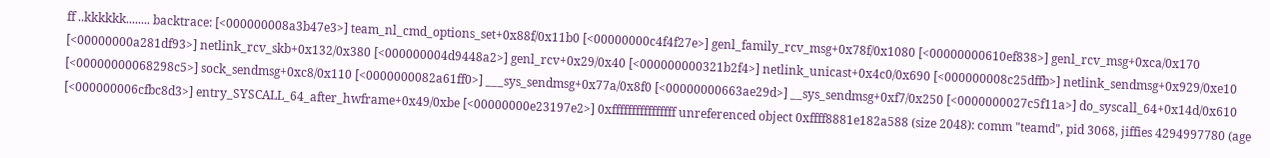ff ..kkkkkk........ backtrace: [<000000008a3b47e3>] team_nl_cmd_options_set+0x88f/0x11b0 [<00000000c4f4f27e>] genl_family_rcv_msg+0x78f/0x1080 [<00000000610ef838>] genl_rcv_msg+0xca/0x170 [<00000000a281df93>] netlink_rcv_skb+0x132/0x380 [<000000004d9448a2>] genl_rcv+0x29/0x40 [<000000000321b2f4>] netlink_unicast+0x4c0/0x690 [<000000008c25dffb>] netlink_sendmsg+0x929/0xe10 [<00000000068298c5>] sock_sendmsg+0xc8/0x110 [<0000000082a61ff0>] ___sys_sendmsg+0x77a/0x8f0 [<00000000663ae29d>] __sys_sendmsg+0xf7/0x250 [<0000000027c5f11a>] do_syscall_64+0x14d/0x610 [<000000006cfbc8d3>] entry_SYSCALL_64_after_hwframe+0x49/0xbe [<00000000e23197e2>] 0xffffffffffffffff unreferenced object 0xffff8881e182a588 (size 2048): comm "teamd", pid 3068, jiffies 4294997780 (age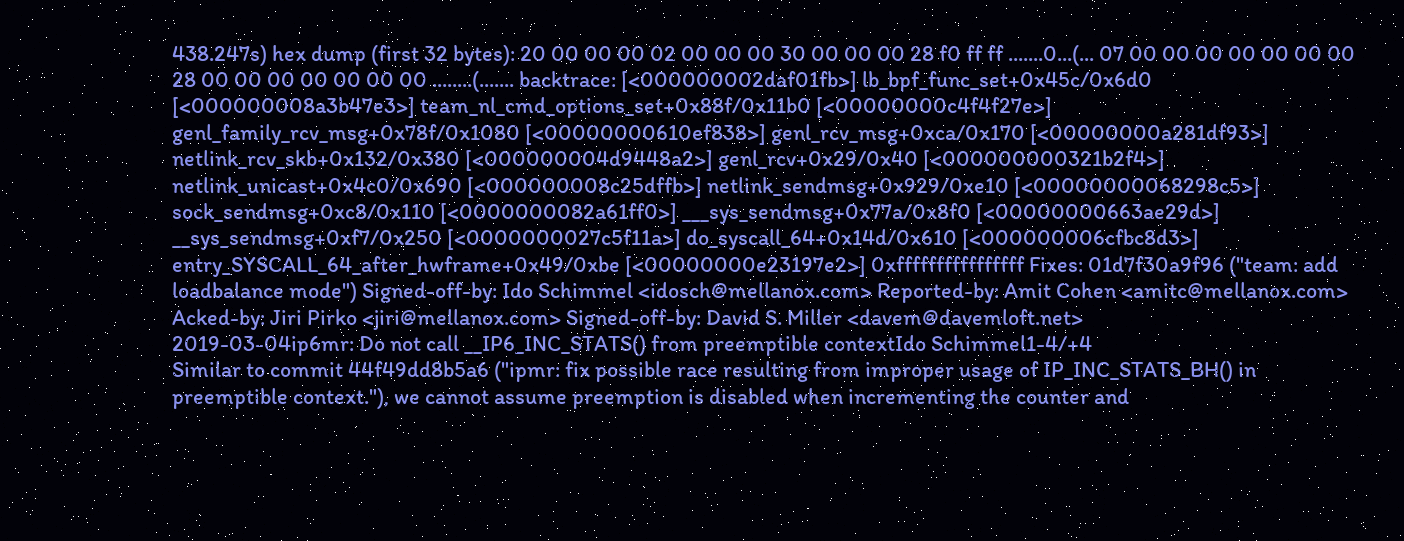438.247s) hex dump (first 32 bytes): 20 00 00 00 02 00 00 00 30 00 00 00 28 f0 ff ff .......0...(... 07 00 00 00 00 00 00 00 28 00 00 00 00 00 00 00 ........(....... backtrace: [<000000002daf01fb>] lb_bpf_func_set+0x45c/0x6d0 [<000000008a3b47e3>] team_nl_cmd_options_set+0x88f/0x11b0 [<00000000c4f4f27e>] genl_family_rcv_msg+0x78f/0x1080 [<00000000610ef838>] genl_rcv_msg+0xca/0x170 [<00000000a281df93>] netlink_rcv_skb+0x132/0x380 [<000000004d9448a2>] genl_rcv+0x29/0x40 [<000000000321b2f4>] netlink_unicast+0x4c0/0x690 [<000000008c25dffb>] netlink_sendmsg+0x929/0xe10 [<00000000068298c5>] sock_sendmsg+0xc8/0x110 [<0000000082a61ff0>] ___sys_sendmsg+0x77a/0x8f0 [<00000000663ae29d>] __sys_sendmsg+0xf7/0x250 [<0000000027c5f11a>] do_syscall_64+0x14d/0x610 [<000000006cfbc8d3>] entry_SYSCALL_64_after_hwframe+0x49/0xbe [<00000000e23197e2>] 0xffffffffffffffff Fixes: 01d7f30a9f96 ("team: add loadbalance mode") Signed-off-by: Ido Schimmel <idosch@mellanox.com> Reported-by: Amit Cohen <amitc@mellanox.com> Acked-by: Jiri Pirko <jiri@mellanox.com> Signed-off-by: David S. Miller <davem@davemloft.net>
2019-03-04ip6mr: Do not call __IP6_INC_STATS() from preemptible contextIdo Schimmel1-4/+4
Similar to commit 44f49dd8b5a6 ("ipmr: fix possible race resulting from improper usage of IP_INC_STATS_BH() in preemptible context."), we cannot assume preemption is disabled when incrementing the counter and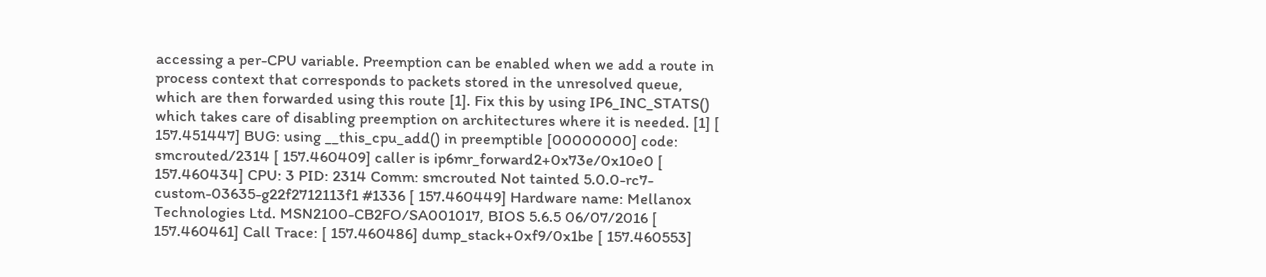accessing a per-CPU variable. Preemption can be enabled when we add a route in process context that corresponds to packets stored in the unresolved queue, which are then forwarded using this route [1]. Fix this by using IP6_INC_STATS() which takes care of disabling preemption on architectures where it is needed. [1] [ 157.451447] BUG: using __this_cpu_add() in preemptible [00000000] code: smcrouted/2314 [ 157.460409] caller is ip6mr_forward2+0x73e/0x10e0 [ 157.460434] CPU: 3 PID: 2314 Comm: smcrouted Not tainted 5.0.0-rc7-custom-03635-g22f2712113f1 #1336 [ 157.460449] Hardware name: Mellanox Technologies Ltd. MSN2100-CB2FO/SA001017, BIOS 5.6.5 06/07/2016 [ 157.460461] Call Trace: [ 157.460486] dump_stack+0xf9/0x1be [ 157.460553]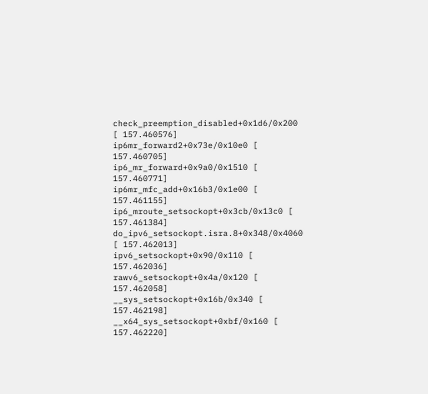check_preemption_disabled+0x1d6/0x200 [ 157.460576] ip6mr_forward2+0x73e/0x10e0 [ 157.460705] ip6_mr_forward+0x9a0/0x1510 [ 157.460771] ip6mr_mfc_add+0x16b3/0x1e00 [ 157.461155] ip6_mroute_setsockopt+0x3cb/0x13c0 [ 157.461384] do_ipv6_setsockopt.isra.8+0x348/0x4060 [ 157.462013] ipv6_setsockopt+0x90/0x110 [ 157.462036] rawv6_setsockopt+0x4a/0x120 [ 157.462058] __sys_setsockopt+0x16b/0x340 [ 157.462198] __x64_sys_setsockopt+0xbf/0x160 [ 157.462220]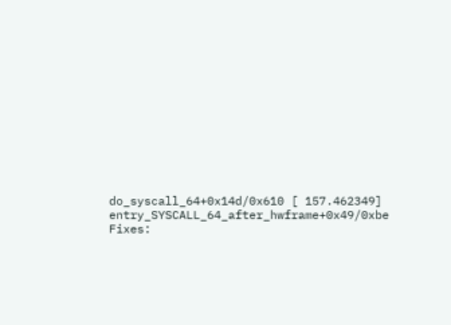do_syscall_64+0x14d/0x610 [ 157.462349] entry_SYSCALL_64_after_hwframe+0x49/0xbe Fixes: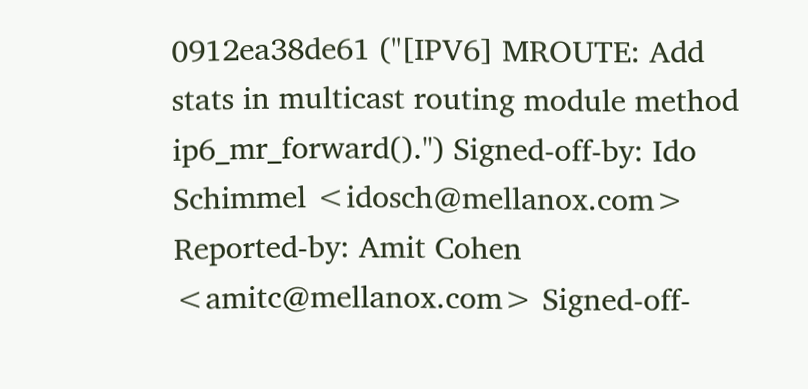0912ea38de61 ("[IPV6] MROUTE: Add stats in multicast routing module method ip6_mr_forward().") Signed-off-by: Ido Schimmel <idosch@mellanox.com> Reported-by: Amit Cohen <amitc@mellanox.com> Signed-off-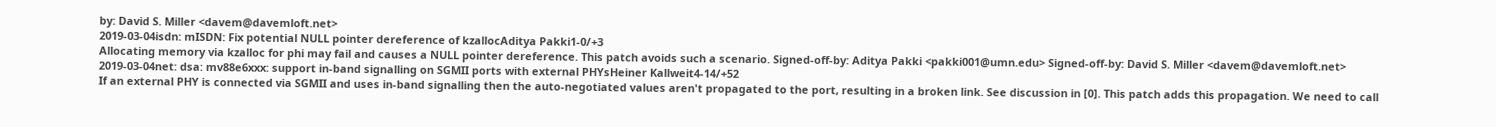by: David S. Miller <davem@davemloft.net>
2019-03-04isdn: mISDN: Fix potential NULL pointer dereference of kzallocAditya Pakki1-0/+3
Allocating memory via kzalloc for phi may fail and causes a NULL pointer dereference. This patch avoids such a scenario. Signed-off-by: Aditya Pakki <pakki001@umn.edu> Signed-off-by: David S. Miller <davem@davemloft.net>
2019-03-04net: dsa: mv88e6xxx: support in-band signalling on SGMII ports with external PHYsHeiner Kallweit4-14/+52
If an external PHY is connected via SGMII and uses in-band signalling then the auto-negotiated values aren't propagated to the port, resulting in a broken link. See discussion in [0]. This patch adds this propagation. We need to call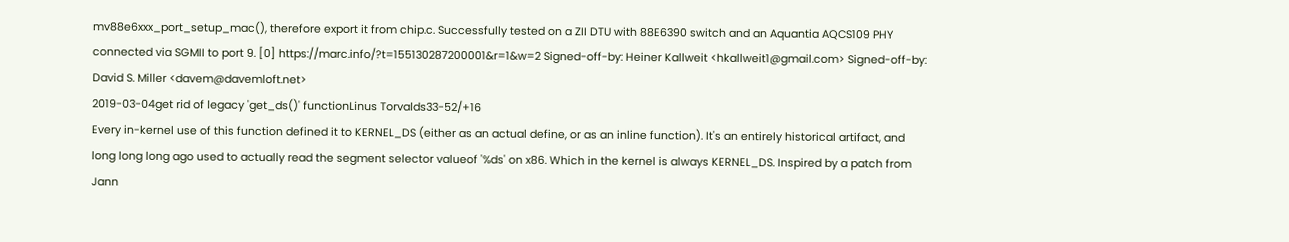mv88e6xxx_port_setup_mac(), therefore export it from chip.c. Successfully tested on a ZII DTU with 88E6390 switch and an Aquantia AQCS109 PHY connected via SGMII to port 9. [0] https://marc.info/?t=155130287200001&r=1&w=2 Signed-off-by: Heiner Kallweit <hkallweit1@gmail.com> Signed-off-by: David S. Miller <davem@davemloft.net>
2019-03-04get rid of legacy 'get_ds()' functionLinus Torvalds33-52/+16
Every in-kernel use of this function defined it to KERNEL_DS (either as an actual define, or as an inline function). It's an entirely historical artifact, and long long long ago used to actually read the segment selector valueof '%ds' on x86. Which in the kernel is always KERNEL_DS. Inspired by a patch from Jann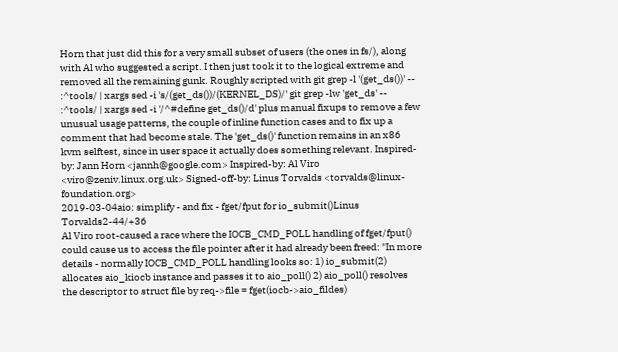Horn that just did this for a very small subset of users (the ones in fs/), along with Al who suggested a script. I then just took it to the logical extreme and removed all the remaining gunk. Roughly scripted with git grep -l '(get_ds())' -- :^tools/ | xargs sed -i 's/(get_ds())/(KERNEL_DS)/' git grep -lw 'get_ds' -- :^tools/ | xargs sed -i '/^#define get_ds()/d' plus manual fixups to remove a few unusual usage patterns, the couple of inline function cases and to fix up a comment that had become stale. The 'get_ds()' function remains in an x86 kvm selftest, since in user space it actually does something relevant. Inspired-by: Jann Horn <jannh@google.com> Inspired-by: Al Viro <viro@zeniv.linux.org.uk> Signed-off-by: Linus Torvalds <torvalds@linux-foundation.org>
2019-03-04aio: simplify - and fix - fget/fput for io_submit()Linus Torvalds2-44/+36
Al Viro root-caused a race where the IOCB_CMD_POLL handling of fget/fput() could cause us to access the file pointer after it had already been freed: "In more details - normally IOCB_CMD_POLL handling looks so: 1) io_submit(2) allocates aio_kiocb instance and passes it to aio_poll() 2) aio_poll() resolves the descriptor to struct file by req->file = fget(iocb->aio_fildes)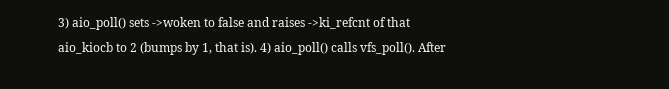3) aio_poll() sets ->woken to false and raises ->ki_refcnt of that aio_kiocb to 2 (bumps by 1, that is). 4) aio_poll() calls vfs_poll(). After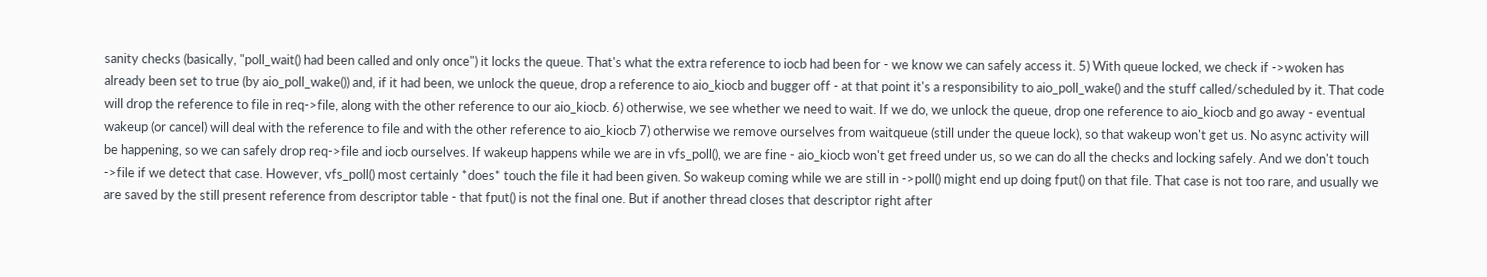sanity checks (basically, "poll_wait() had been called and only once") it locks the queue. That's what the extra reference to iocb had been for - we know we can safely access it. 5) With queue locked, we check if ->woken has already been set to true (by aio_poll_wake()) and, if it had been, we unlock the queue, drop a reference to aio_kiocb and bugger off - at that point it's a responsibility to aio_poll_wake() and the stuff called/scheduled by it. That code will drop the reference to file in req->file, along with the other reference to our aio_kiocb. 6) otherwise, we see whether we need to wait. If we do, we unlock the queue, drop one reference to aio_kiocb and go away - eventual wakeup (or cancel) will deal with the reference to file and with the other reference to aio_kiocb 7) otherwise we remove ourselves from waitqueue (still under the queue lock), so that wakeup won't get us. No async activity will be happening, so we can safely drop req->file and iocb ourselves. If wakeup happens while we are in vfs_poll(), we are fine - aio_kiocb won't get freed under us, so we can do all the checks and locking safely. And we don't touch ->file if we detect that case. However, vfs_poll() most certainly *does* touch the file it had been given. So wakeup coming while we are still in ->poll() might end up doing fput() on that file. That case is not too rare, and usually we are saved by the still present reference from descriptor table - that fput() is not the final one. But if another thread closes that descriptor right after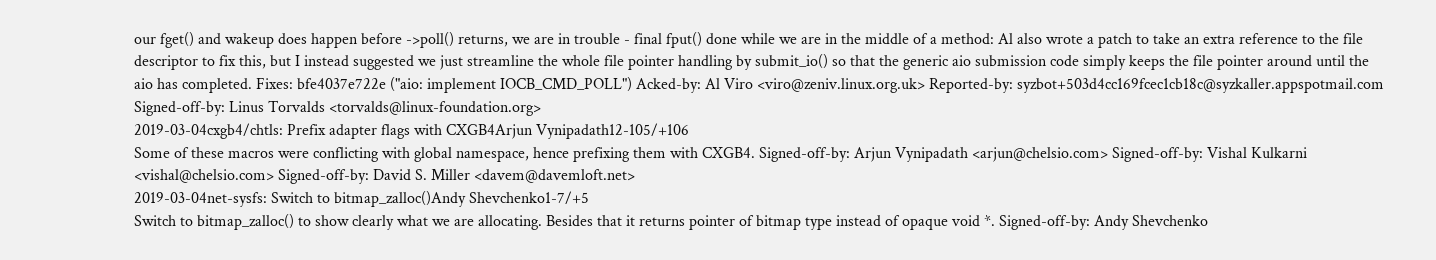our fget() and wakeup does happen before ->poll() returns, we are in trouble - final fput() done while we are in the middle of a method: Al also wrote a patch to take an extra reference to the file descriptor to fix this, but I instead suggested we just streamline the whole file pointer handling by submit_io() so that the generic aio submission code simply keeps the file pointer around until the aio has completed. Fixes: bfe4037e722e ("aio: implement IOCB_CMD_POLL") Acked-by: Al Viro <viro@zeniv.linux.org.uk> Reported-by: syzbot+503d4cc169fcec1cb18c@syzkaller.appspotmail.com Signed-off-by: Linus Torvalds <torvalds@linux-foundation.org>
2019-03-04cxgb4/chtls: Prefix adapter flags with CXGB4Arjun Vynipadath12-105/+106
Some of these macros were conflicting with global namespace, hence prefixing them with CXGB4. Signed-off-by: Arjun Vynipadath <arjun@chelsio.com> Signed-off-by: Vishal Kulkarni <vishal@chelsio.com> Signed-off-by: David S. Miller <davem@davemloft.net>
2019-03-04net-sysfs: Switch to bitmap_zalloc()Andy Shevchenko1-7/+5
Switch to bitmap_zalloc() to show clearly what we are allocating. Besides that it returns pointer of bitmap type instead of opaque void *. Signed-off-by: Andy Shevchenko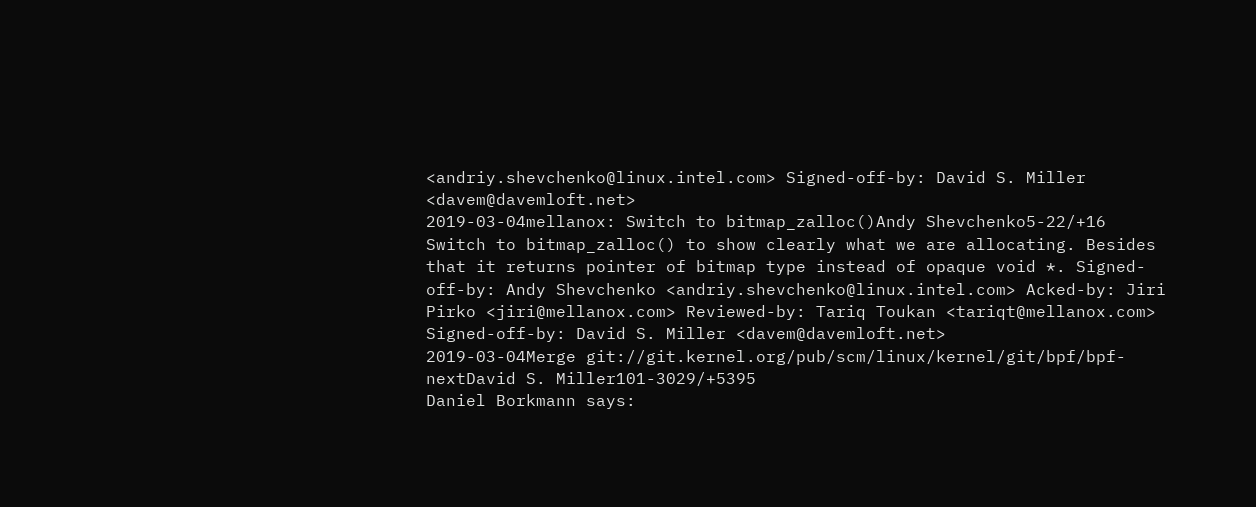<andriy.shevchenko@linux.intel.com> Signed-off-by: David S. Miller <davem@davemloft.net>
2019-03-04mellanox: Switch to bitmap_zalloc()Andy Shevchenko5-22/+16
Switch to bitmap_zalloc() to show clearly what we are allocating. Besides that it returns pointer of bitmap type instead of opaque void *. Signed-off-by: Andy Shevchenko <andriy.shevchenko@linux.intel.com> Acked-by: Jiri Pirko <jiri@mellanox.com> Reviewed-by: Tariq Toukan <tariqt@mellanox.com> Signed-off-by: David S. Miller <davem@davemloft.net>
2019-03-04Merge git://git.kernel.org/pub/scm/linux/kernel/git/bpf/bpf-nextDavid S. Miller101-3029/+5395
Daniel Borkmann says: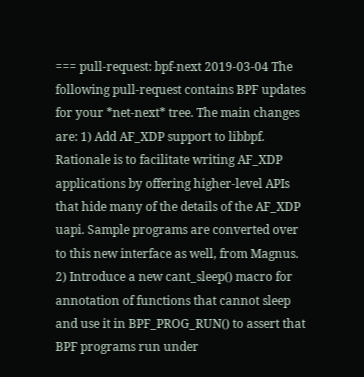=== pull-request: bpf-next 2019-03-04 The following pull-request contains BPF updates for your *net-next* tree. The main changes are: 1) Add AF_XDP support to libbpf. Rationale is to facilitate writing AF_XDP applications by offering higher-level APIs that hide many of the details of the AF_XDP uapi. Sample programs are converted over to this new interface as well, from Magnus. 2) Introduce a new cant_sleep() macro for annotation of functions that cannot sleep and use it in BPF_PROG_RUN() to assert that BPF programs run under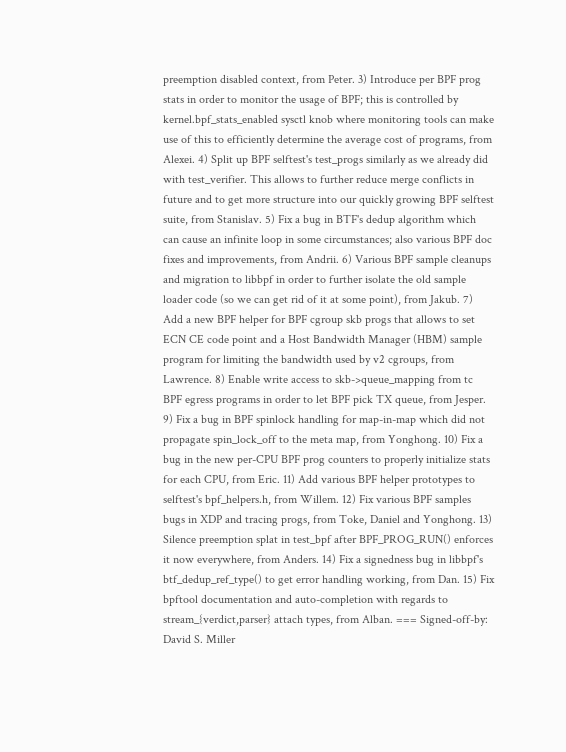preemption disabled context, from Peter. 3) Introduce per BPF prog stats in order to monitor the usage of BPF; this is controlled by kernel.bpf_stats_enabled sysctl knob where monitoring tools can make use of this to efficiently determine the average cost of programs, from Alexei. 4) Split up BPF selftest's test_progs similarly as we already did with test_verifier. This allows to further reduce merge conflicts in future and to get more structure into our quickly growing BPF selftest suite, from Stanislav. 5) Fix a bug in BTF's dedup algorithm which can cause an infinite loop in some circumstances; also various BPF doc fixes and improvements, from Andrii. 6) Various BPF sample cleanups and migration to libbpf in order to further isolate the old sample loader code (so we can get rid of it at some point), from Jakub. 7) Add a new BPF helper for BPF cgroup skb progs that allows to set ECN CE code point and a Host Bandwidth Manager (HBM) sample program for limiting the bandwidth used by v2 cgroups, from Lawrence. 8) Enable write access to skb->queue_mapping from tc BPF egress programs in order to let BPF pick TX queue, from Jesper. 9) Fix a bug in BPF spinlock handling for map-in-map which did not propagate spin_lock_off to the meta map, from Yonghong. 10) Fix a bug in the new per-CPU BPF prog counters to properly initialize stats for each CPU, from Eric. 11) Add various BPF helper prototypes to selftest's bpf_helpers.h, from Willem. 12) Fix various BPF samples bugs in XDP and tracing progs, from Toke, Daniel and Yonghong. 13) Silence preemption splat in test_bpf after BPF_PROG_RUN() enforces it now everywhere, from Anders. 14) Fix a signedness bug in libbpf's btf_dedup_ref_type() to get error handling working, from Dan. 15) Fix bpftool documentation and auto-completion with regards to stream_{verdict,parser} attach types, from Alban. === Signed-off-by: David S. Miller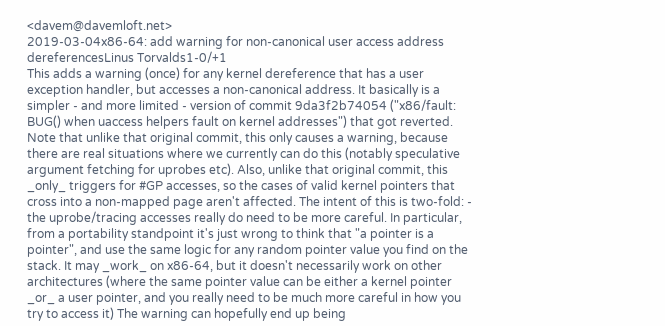<davem@davemloft.net>
2019-03-04x86-64: add warning for non-canonical user access address dereferencesLinus Torvalds1-0/+1
This adds a warning (once) for any kernel dereference that has a user exception handler, but accesses a non-canonical address. It basically is a simpler - and more limited - version of commit 9da3f2b74054 ("x86/fault: BUG() when uaccess helpers fault on kernel addresses") that got reverted. Note that unlike that original commit, this only causes a warning, because there are real situations where we currently can do this (notably speculative argument fetching for uprobes etc). Also, unlike that original commit, this _only_ triggers for #GP accesses, so the cases of valid kernel pointers that cross into a non-mapped page aren't affected. The intent of this is two-fold: - the uprobe/tracing accesses really do need to be more careful. In particular, from a portability standpoint it's just wrong to think that "a pointer is a pointer", and use the same logic for any random pointer value you find on the stack. It may _work_ on x86-64, but it doesn't necessarily work on other architectures (where the same pointer value can be either a kernel pointer _or_ a user pointer, and you really need to be much more careful in how you try to access it) The warning can hopefully end up being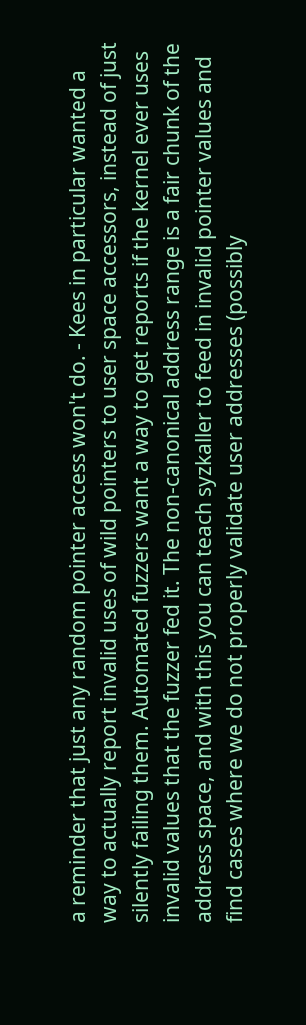a reminder that just any random pointer access won't do. - Kees in particular wanted a way to actually report invalid uses of wild pointers to user space accessors, instead of just silently failing them. Automated fuzzers want a way to get reports if the kernel ever uses invalid values that the fuzzer fed it. The non-canonical address range is a fair chunk of the address space, and with this you can teach syzkaller to feed in invalid pointer values and find cases where we do not properly validate user addresses (possibly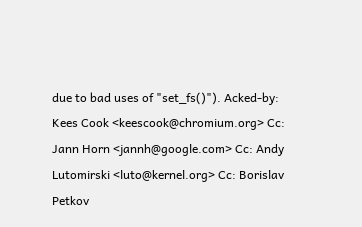due to bad uses of "set_fs()"). Acked-by: Kees Cook <keescook@chromium.org> Cc: Jann Horn <jannh@google.com> Cc: Andy Lutomirski <luto@kernel.org> Cc: Borislav Petkov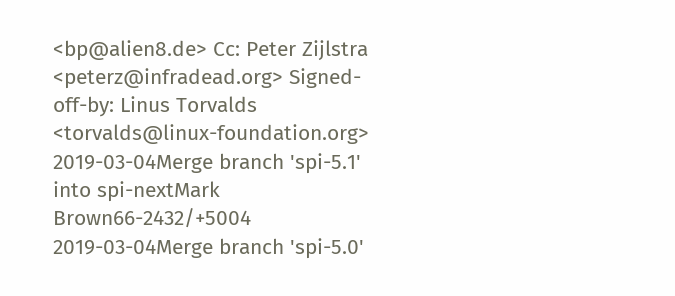<bp@alien8.de> Cc: Peter Zijlstra <peterz@infradead.org> Signed-off-by: Linus Torvalds <torvalds@linux-foundation.org>
2019-03-04Merge branch 'spi-5.1' into spi-nextMark Brown66-2432/+5004
2019-03-04Merge branch 'spi-5.0'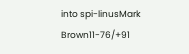into spi-linusMark Brown11-76/+91